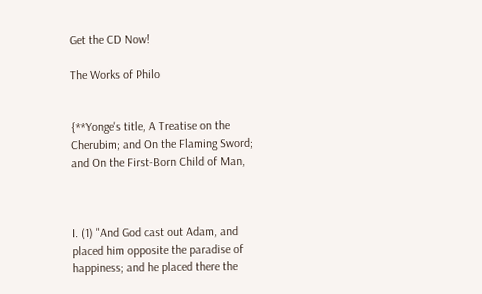Get the CD Now!

The Works of Philo


{**Yonge's title, A Treatise on the Cherubim; and On the Flaming Sword; and On the First-Born Child of Man,



I. (1) "And God cast out Adam, and placed him opposite the paradise of happiness; and he placed there the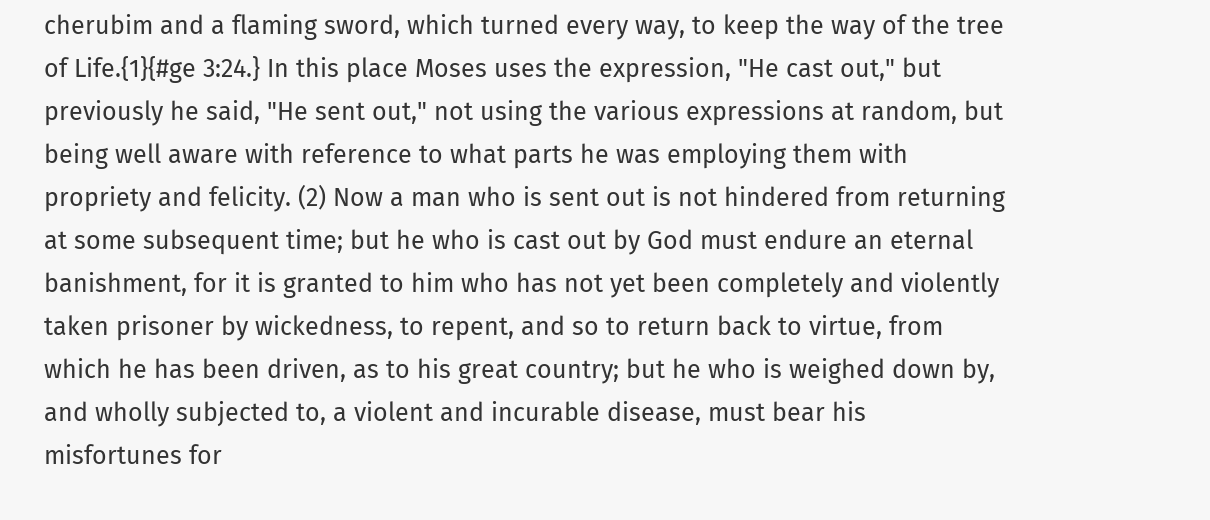cherubim and a flaming sword, which turned every way, to keep the way of the tree of Life.{1}{#ge 3:24.} In this place Moses uses the expression, "He cast out," but previously he said, "He sent out," not using the various expressions at random, but being well aware with reference to what parts he was employing them with propriety and felicity. (2) Now a man who is sent out is not hindered from returning at some subsequent time; but he who is cast out by God must endure an eternal banishment, for it is granted to him who has not yet been completely and violently taken prisoner by wickedness, to repent, and so to return back to virtue, from which he has been driven, as to his great country; but he who is weighed down by, and wholly subjected to, a violent and incurable disease, must bear his misfortunes for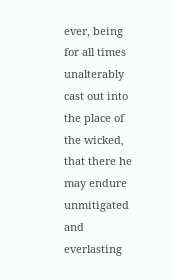ever, being for all times unalterably cast out into the place of the wicked, that there he may endure unmitigated and everlasting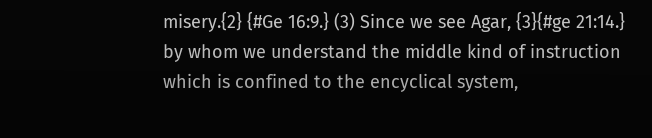misery.{2} {#Ge 16:9.} (3) Since we see Agar, {3}{#ge 21:14.} by whom we understand the middle kind of instruction which is confined to the encyclical system,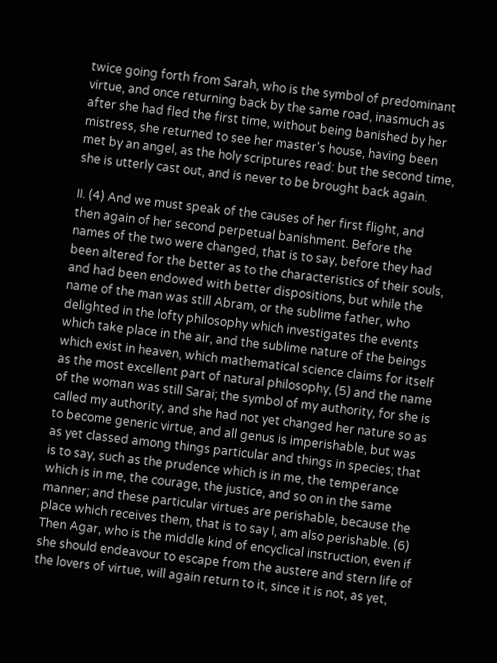twice going forth from Sarah, who is the symbol of predominant virtue, and once returning back by the same road, inasmuch as after she had fled the first time, without being banished by her mistress, she returned to see her master's house, having been met by an angel, as the holy scriptures read: but the second time, she is utterly cast out, and is never to be brought back again.

II. (4) And we must speak of the causes of her first flight, and then again of her second perpetual banishment. Before the names of the two were changed, that is to say, before they had been altered for the better as to the characteristics of their souls, and had been endowed with better dispositions, but while the name of the man was still Abram, or the sublime father, who delighted in the lofty philosophy which investigates the events which take place in the air, and the sublime nature of the beings which exist in heaven, which mathematical science claims for itself as the most excellent part of natural philosophy, (5) and the name of the woman was still Sarai; the symbol of my authority, for she is called my authority, and she had not yet changed her nature so as to become generic virtue, and all genus is imperishable, but was as yet classed among things particular and things in species; that is to say, such as the prudence which is in me, the temperance which is in me, the courage, the justice, and so on in the same manner; and these particular virtues are perishable, because the place which receives them, that is to say I, am also perishable. (6) Then Agar, who is the middle kind of encyclical instruction, even if she should endeavour to escape from the austere and stern life of the lovers of virtue, will again return to it, since it is not, as yet,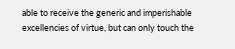able to receive the generic and imperishable excellencies of virtue, but can only touch the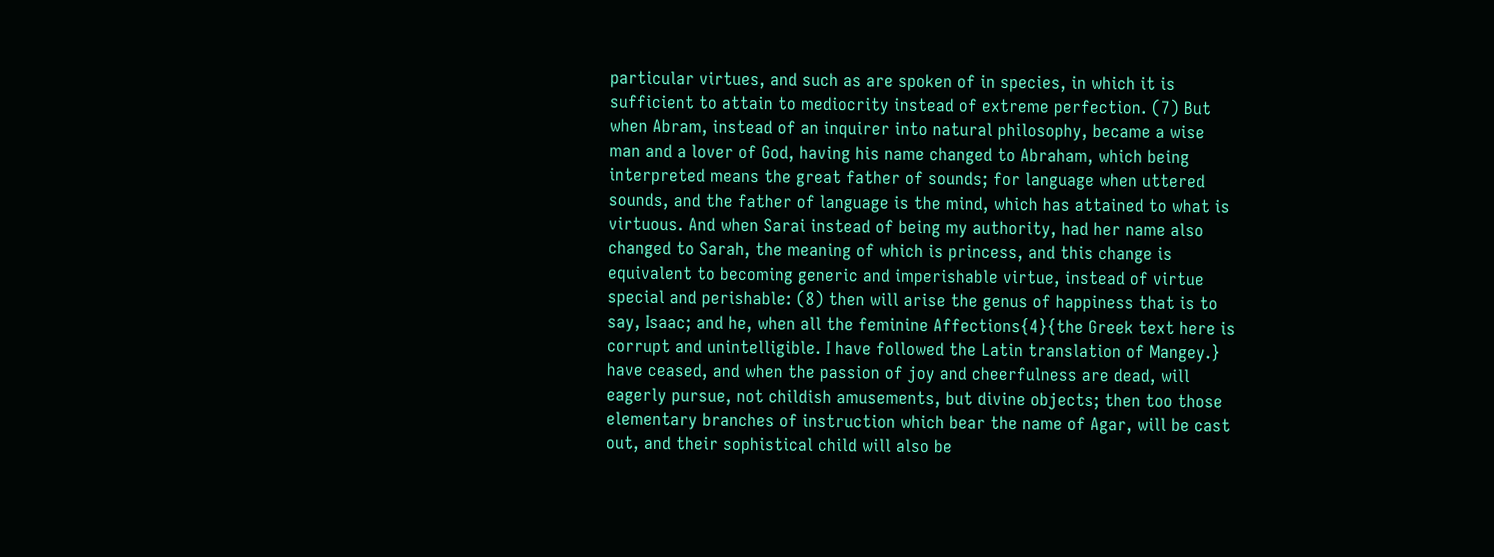particular virtues, and such as are spoken of in species, in which it is sufficient to attain to mediocrity instead of extreme perfection. (7) But when Abram, instead of an inquirer into natural philosophy, became a wise man and a lover of God, having his name changed to Abraham, which being interpreted means the great father of sounds; for language when uttered sounds, and the father of language is the mind, which has attained to what is virtuous. And when Sarai instead of being my authority, had her name also changed to Sarah, the meaning of which is princess, and this change is equivalent to becoming generic and imperishable virtue, instead of virtue special and perishable: (8) then will arise the genus of happiness that is to say, Isaac; and he, when all the feminine Affections{4}{the Greek text here is corrupt and unintelligible. I have followed the Latin translation of Mangey.} have ceased, and when the passion of joy and cheerfulness are dead, will eagerly pursue, not childish amusements, but divine objects; then too those elementary branches of instruction which bear the name of Agar, will be cast out, and their sophistical child will also be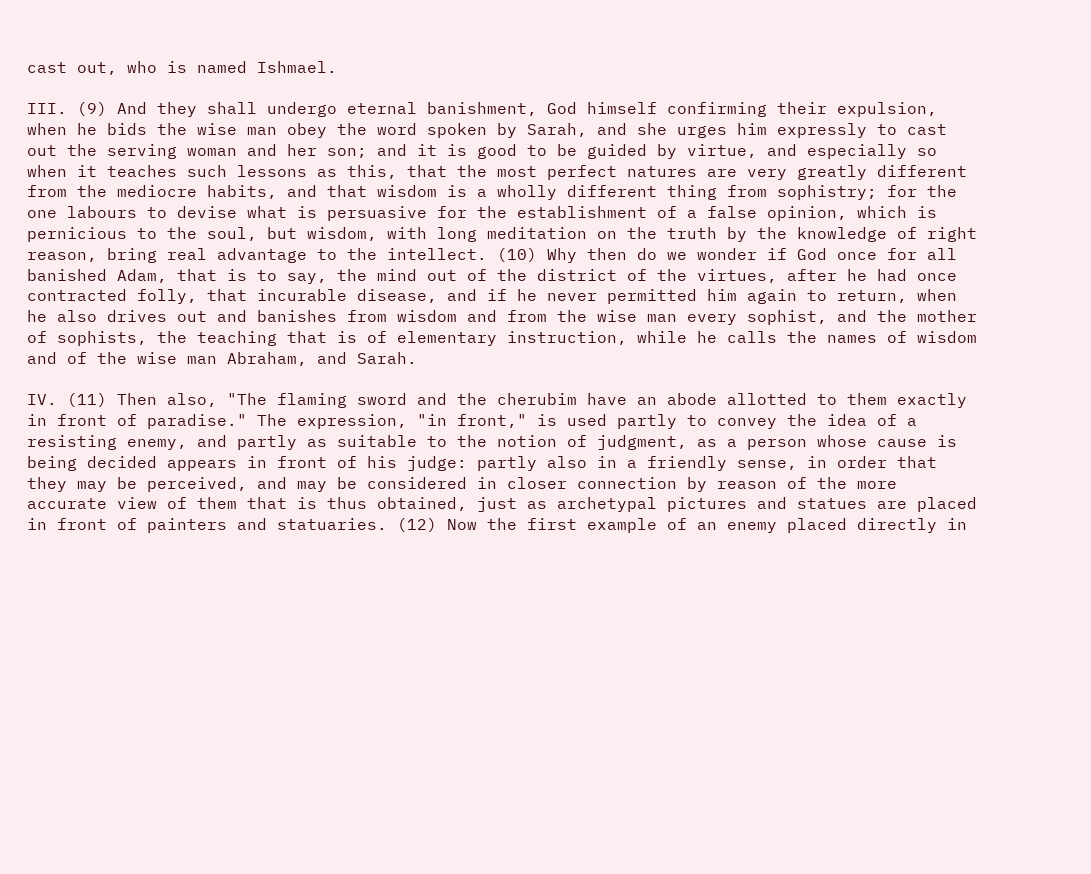cast out, who is named Ishmael.

III. (9) And they shall undergo eternal banishment, God himself confirming their expulsion, when he bids the wise man obey the word spoken by Sarah, and she urges him expressly to cast out the serving woman and her son; and it is good to be guided by virtue, and especially so when it teaches such lessons as this, that the most perfect natures are very greatly different from the mediocre habits, and that wisdom is a wholly different thing from sophistry; for the one labours to devise what is persuasive for the establishment of a false opinion, which is pernicious to the soul, but wisdom, with long meditation on the truth by the knowledge of right reason, bring real advantage to the intellect. (10) Why then do we wonder if God once for all banished Adam, that is to say, the mind out of the district of the virtues, after he had once contracted folly, that incurable disease, and if he never permitted him again to return, when he also drives out and banishes from wisdom and from the wise man every sophist, and the mother of sophists, the teaching that is of elementary instruction, while he calls the names of wisdom and of the wise man Abraham, and Sarah.

IV. (11) Then also, "The flaming sword and the cherubim have an abode allotted to them exactly in front of paradise." The expression, "in front," is used partly to convey the idea of a resisting enemy, and partly as suitable to the notion of judgment, as a person whose cause is being decided appears in front of his judge: partly also in a friendly sense, in order that they may be perceived, and may be considered in closer connection by reason of the more accurate view of them that is thus obtained, just as archetypal pictures and statues are placed in front of painters and statuaries. (12) Now the first example of an enemy placed directly in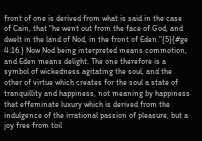front of one is derived from what is said in the case of Cain, that "he went out from the face of God, and dwelt in the land of Nod, in the front of Eden."{5}{#ge 4:16.} Now Nod being interpreted means commotion, and Eden means delight. The one therefore is a symbol of wickedness agitating the soul, and the other of virtue which creates for the soul a state of tranquillity and happiness, not meaning by happiness that effeminate luxury which is derived from the indulgence of the irrational passion of pleasure, but a joy free from toil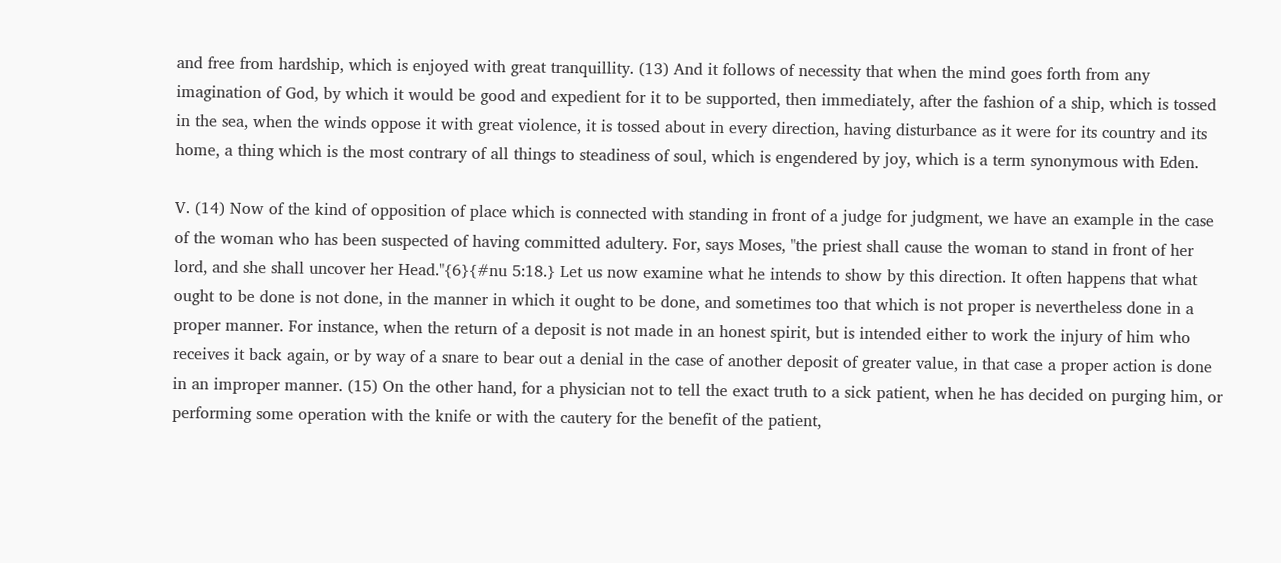and free from hardship, which is enjoyed with great tranquillity. (13) And it follows of necessity that when the mind goes forth from any imagination of God, by which it would be good and expedient for it to be supported, then immediately, after the fashion of a ship, which is tossed in the sea, when the winds oppose it with great violence, it is tossed about in every direction, having disturbance as it were for its country and its home, a thing which is the most contrary of all things to steadiness of soul, which is engendered by joy, which is a term synonymous with Eden.

V. (14) Now of the kind of opposition of place which is connected with standing in front of a judge for judgment, we have an example in the case of the woman who has been suspected of having committed adultery. For, says Moses, "the priest shall cause the woman to stand in front of her lord, and she shall uncover her Head."{6}{#nu 5:18.} Let us now examine what he intends to show by this direction. It often happens that what ought to be done is not done, in the manner in which it ought to be done, and sometimes too that which is not proper is nevertheless done in a proper manner. For instance, when the return of a deposit is not made in an honest spirit, but is intended either to work the injury of him who receives it back again, or by way of a snare to bear out a denial in the case of another deposit of greater value, in that case a proper action is done in an improper manner. (15) On the other hand, for a physician not to tell the exact truth to a sick patient, when he has decided on purging him, or performing some operation with the knife or with the cautery for the benefit of the patient,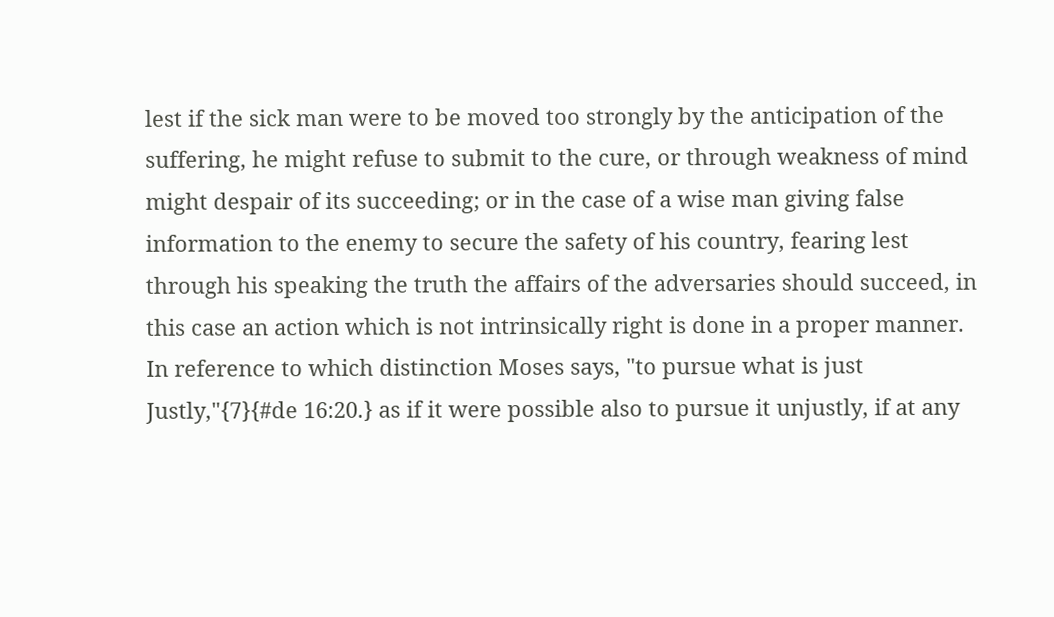lest if the sick man were to be moved too strongly by the anticipation of the suffering, he might refuse to submit to the cure, or through weakness of mind might despair of its succeeding; or in the case of a wise man giving false information to the enemy to secure the safety of his country, fearing lest through his speaking the truth the affairs of the adversaries should succeed, in this case an action which is not intrinsically right is done in a proper manner. In reference to which distinction Moses says, "to pursue what is just Justly,"{7}{#de 16:20.} as if it were possible also to pursue it unjustly, if at any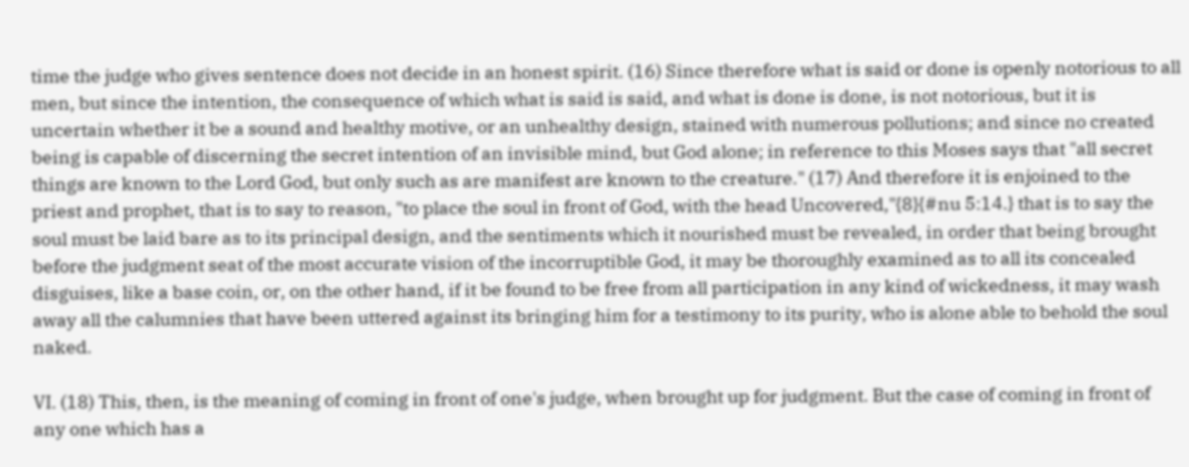time the judge who gives sentence does not decide in an honest spirit. (16) Since therefore what is said or done is openly notorious to all men, but since the intention, the consequence of which what is said is said, and what is done is done, is not notorious, but it is uncertain whether it be a sound and healthy motive, or an unhealthy design, stained with numerous pollutions; and since no created being is capable of discerning the secret intention of an invisible mind, but God alone; in reference to this Moses says that "all secret things are known to the Lord God, but only such as are manifest are known to the creature." (17) And therefore it is enjoined to the priest and prophet, that is to say to reason, "to place the soul in front of God, with the head Uncovered,"{8}{#nu 5:14.} that is to say the soul must be laid bare as to its principal design, and the sentiments which it nourished must be revealed, in order that being brought before the judgment seat of the most accurate vision of the incorruptible God, it may be thoroughly examined as to all its concealed disguises, like a base coin, or, on the other hand, if it be found to be free from all participation in any kind of wickedness, it may wash away all the calumnies that have been uttered against its bringing him for a testimony to its purity, who is alone able to behold the soul naked.

VI. (18) This, then, is the meaning of coming in front of one's judge, when brought up for judgment. But the case of coming in front of any one which has a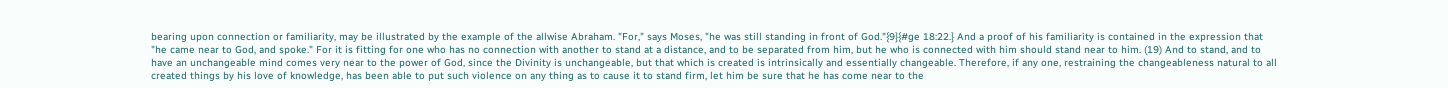bearing upon connection or familiarity, may be illustrated by the example of the allwise Abraham. "For," says Moses, "he was still standing in front of God."{9}{#ge 18:22.} And a proof of his familiarity is contained in the expression that "he came near to God, and spoke." For it is fitting for one who has no connection with another to stand at a distance, and to be separated from him, but he who is connected with him should stand near to him. (19) And to stand, and to have an unchangeable mind comes very near to the power of God, since the Divinity is unchangeable, but that which is created is intrinsically and essentially changeable. Therefore, if any one, restraining the changeableness natural to all created things by his love of knowledge, has been able to put such violence on any thing as to cause it to stand firm, let him be sure that he has come near to the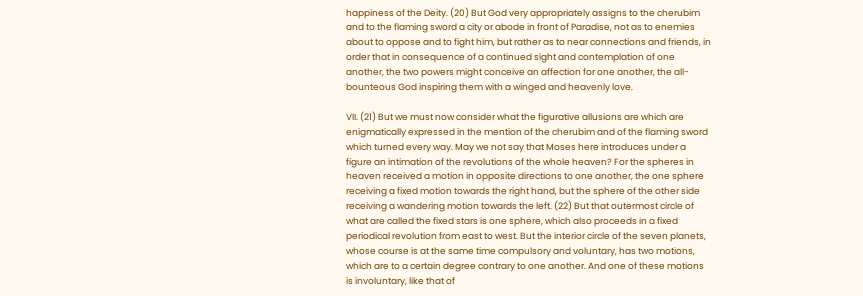happiness of the Deity. (20) But God very appropriately assigns to the cherubim and to the flaming sword a city or abode in front of Paradise, not as to enemies about to oppose and to fight him, but rather as to near connections and friends, in order that in consequence of a continued sight and contemplation of one another, the two powers might conceive an affection for one another, the all-bounteous God inspiring them with a winged and heavenly love.

VII. (21) But we must now consider what the figurative allusions are which are enigmatically expressed in the mention of the cherubim and of the flaming sword which turned every way. May we not say that Moses here introduces under a figure an intimation of the revolutions of the whole heaven? For the spheres in heaven received a motion in opposite directions to one another, the one sphere receiving a fixed motion towards the right hand, but the sphere of the other side receiving a wandering motion towards the left. (22) But that outermost circle of what are called the fixed stars is one sphere, which also proceeds in a fixed periodical revolution from east to west. But the interior circle of the seven planets, whose course is at the same time compulsory and voluntary, has two motions, which are to a certain degree contrary to one another. And one of these motions is involuntary, like that of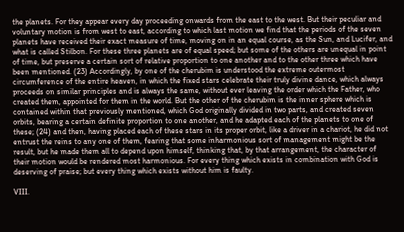the planets. For they appear every day proceeding onwards from the east to the west. But their peculiar and voluntary motion is from west to east, according to which last motion we find that the periods of the seven planets have received their exact measure of time, moving on in an equal course, as the Sun, and Lucifer, and what is called Stilbon. For these three planets are of equal speed; but some of the others are unequal in point of time, but preserve a certain sort of relative proportion to one another and to the other three which have been mentioned. (23) Accordingly, by one of the cherubim is understood the extreme outermost circumference of the entire heaven, in which the fixed stars celebrate their truly divine dance, which always proceeds on similar principles and is always the same, without ever leaving the order which the Father, who created them, appointed for them in the world. But the other of the cherubim is the inner sphere which is contained within that previously mentioned, which God originally divided in two parts, and created seven orbits, bearing a certain definite proportion to one another, and he adapted each of the planets to one of these; (24) and then, having placed each of these stars in its proper orbit, like a driver in a chariot, he did not entrust the reins to any one of them, fearing that some inharmonious sort of management might be the result, but he made them all to depend upon himself, thinking that, by that arrangement, the character of their motion would be rendered most harmonious. For every thing which exists in combination with God is deserving of praise; but every thing which exists without him is faulty.

VIII.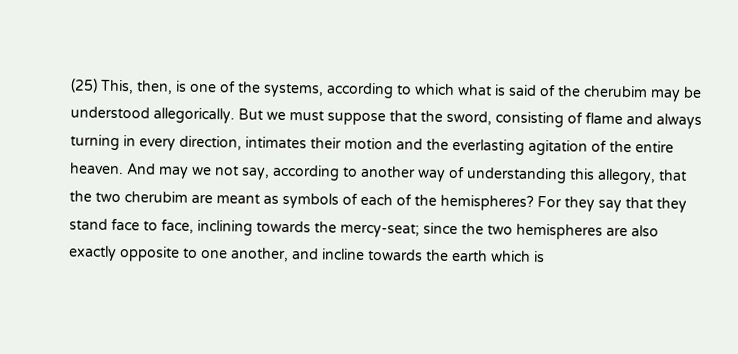(25) This, then, is one of the systems, according to which what is said of the cherubim may be understood allegorically. But we must suppose that the sword, consisting of flame and always turning in every direction, intimates their motion and the everlasting agitation of the entire heaven. And may we not say, according to another way of understanding this allegory, that the two cherubim are meant as symbols of each of the hemispheres? For they say that they stand face to face, inclining towards the mercy-seat; since the two hemispheres are also exactly opposite to one another, and incline towards the earth which is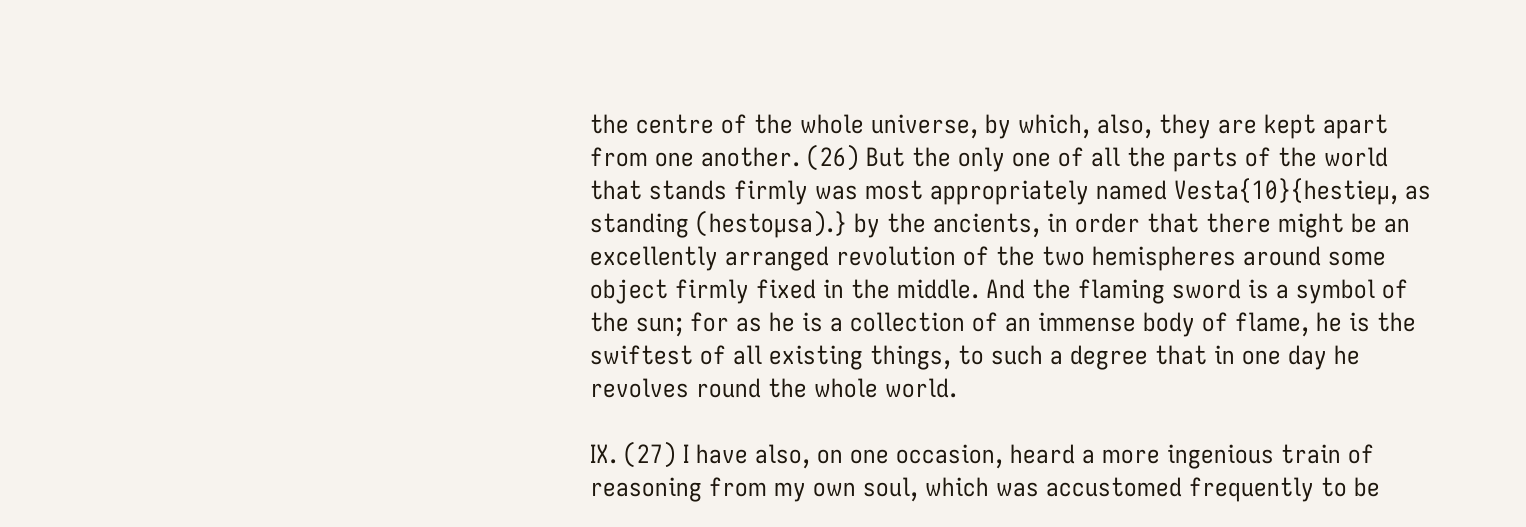the centre of the whole universe, by which, also, they are kept apart from one another. (26) But the only one of all the parts of the world that stands firmly was most appropriately named Vesta{10}{hestieµ, as standing (hestoµsa).} by the ancients, in order that there might be an excellently arranged revolution of the two hemispheres around some object firmly fixed in the middle. And the flaming sword is a symbol of the sun; for as he is a collection of an immense body of flame, he is the swiftest of all existing things, to such a degree that in one day he revolves round the whole world.

IX. (27) I have also, on one occasion, heard a more ingenious train of reasoning from my own soul, which was accustomed frequently to be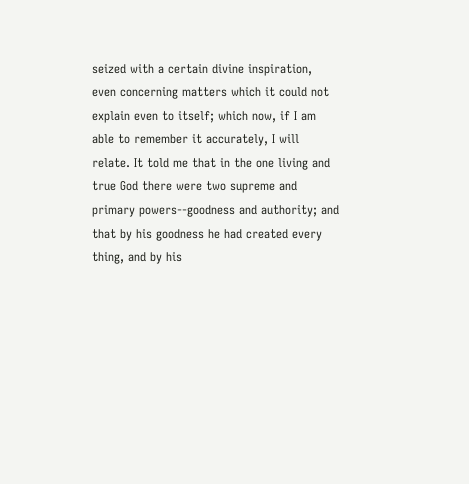seized with a certain divine inspiration, even concerning matters which it could not explain even to itself; which now, if I am able to remember it accurately, I will relate. It told me that in the one living and true God there were two supreme and primary powers--goodness and authority; and that by his goodness he had created every thing, and by his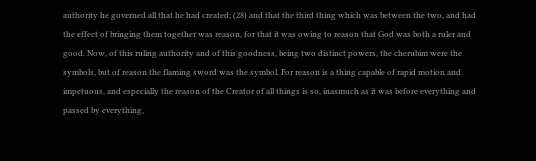authority he governed all that he had created; (28) and that the third thing which was between the two, and had the effect of bringing them together was reason, for that it was owing to reason that God was both a ruler and good. Now, of this ruling authority and of this goodness, being two distinct powers, the cherubim were the symbols, but of reason the flaming sword was the symbol. For reason is a thing capable of rapid motion and impetuous, and especially the reason of the Creator of all things is so, inasmuch as it was before everything and passed by everything,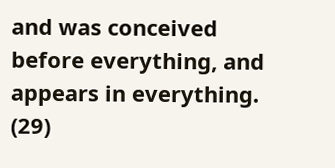and was conceived before everything, and appears in everything. (29)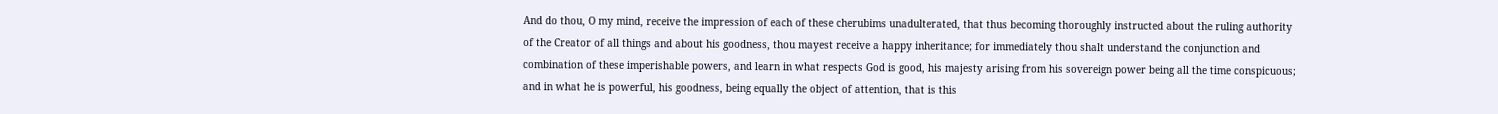And do thou, O my mind, receive the impression of each of these cherubims unadulterated, that thus becoming thoroughly instructed about the ruling authority of the Creator of all things and about his goodness, thou mayest receive a happy inheritance; for immediately thou shalt understand the conjunction and combination of these imperishable powers, and learn in what respects God is good, his majesty arising from his sovereign power being all the time conspicuous; and in what he is powerful, his goodness, being equally the object of attention, that is this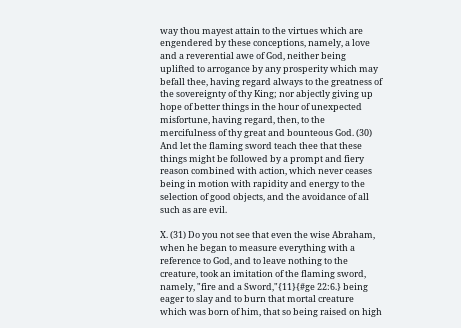way thou mayest attain to the virtues which are engendered by these conceptions, namely, a love and a reverential awe of God, neither being uplifted to arrogance by any prosperity which may befall thee, having regard always to the greatness of the sovereignty of thy King; nor abjectly giving up hope of better things in the hour of unexpected misfortune, having regard, then, to the mercifulness of thy great and bounteous God. (30) And let the flaming sword teach thee that these things might be followed by a prompt and fiery reason combined with action, which never ceases being in motion with rapidity and energy to the selection of good objects, and the avoidance of all such as are evil.

X. (31) Do you not see that even the wise Abraham, when he began to measure everything with a reference to God, and to leave nothing to the creature, took an imitation of the flaming sword, namely, "fire and a Sword,"{11}{#ge 22:6.} being eager to slay and to burn that mortal creature which was born of him, that so being raised on high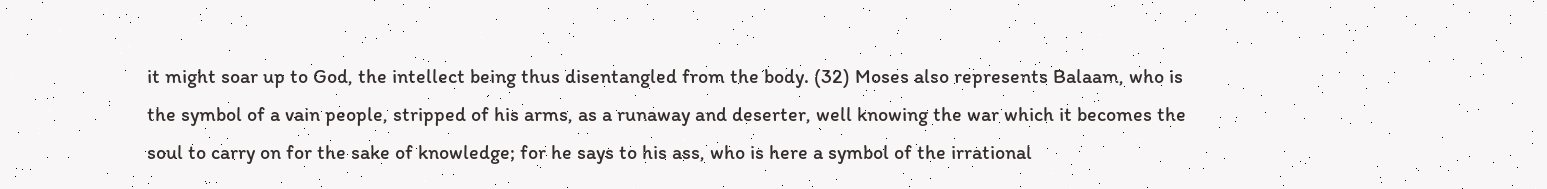it might soar up to God, the intellect being thus disentangled from the body. (32) Moses also represents Balaam, who is the symbol of a vain people, stripped of his arms, as a runaway and deserter, well knowing the war which it becomes the soul to carry on for the sake of knowledge; for he says to his ass, who is here a symbol of the irrational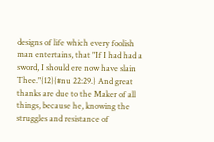designs of life which every foolish man entertains, that "If I had had a sword, I should ere now have slain Thee."{12}{#nu 22:29.} And great thanks are due to the Maker of all things, because he, knowing the struggles and resistance of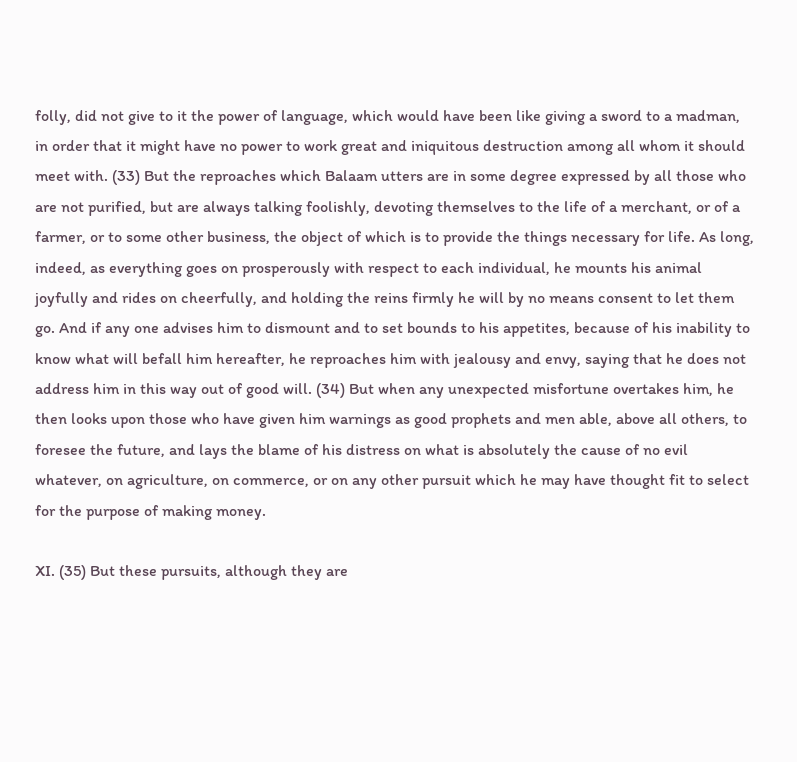folly, did not give to it the power of language, which would have been like giving a sword to a madman, in order that it might have no power to work great and iniquitous destruction among all whom it should meet with. (33) But the reproaches which Balaam utters are in some degree expressed by all those who are not purified, but are always talking foolishly, devoting themselves to the life of a merchant, or of a farmer, or to some other business, the object of which is to provide the things necessary for life. As long, indeed, as everything goes on prosperously with respect to each individual, he mounts his animal joyfully and rides on cheerfully, and holding the reins firmly he will by no means consent to let them go. And if any one advises him to dismount and to set bounds to his appetites, because of his inability to know what will befall him hereafter, he reproaches him with jealousy and envy, saying that he does not address him in this way out of good will. (34) But when any unexpected misfortune overtakes him, he then looks upon those who have given him warnings as good prophets and men able, above all others, to foresee the future, and lays the blame of his distress on what is absolutely the cause of no evil whatever, on agriculture, on commerce, or on any other pursuit which he may have thought fit to select for the purpose of making money.

XI. (35) But these pursuits, although they are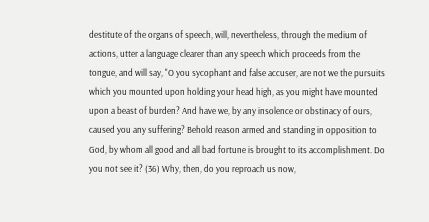destitute of the organs of speech, will, nevertheless, through the medium of actions, utter a language clearer than any speech which proceeds from the tongue, and will say, "O you sycophant and false accuser, are not we the pursuits which you mounted upon holding your head high, as you might have mounted upon a beast of burden? And have we, by any insolence or obstinacy of ours, caused you any suffering? Behold reason armed and standing in opposition to God, by whom all good and all bad fortune is brought to its accomplishment. Do you not see it? (36) Why, then, do you reproach us now,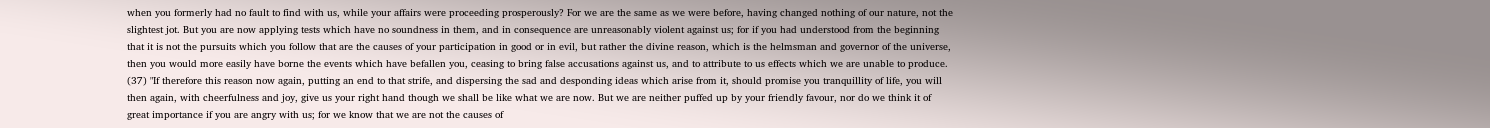when you formerly had no fault to find with us, while your affairs were proceeding prosperously? For we are the same as we were before, having changed nothing of our nature, not the slightest jot. But you are now applying tests which have no soundness in them, and in consequence are unreasonably violent against us; for if you had understood from the beginning that it is not the pursuits which you follow that are the causes of your participation in good or in evil, but rather the divine reason, which is the helmsman and governor of the universe, then you would more easily have borne the events which have befallen you, ceasing to bring false accusations against us, and to attribute to us effects which we are unable to produce. (37) "If therefore this reason now again, putting an end to that strife, and dispersing the sad and desponding ideas which arise from it, should promise you tranquillity of life, you will then again, with cheerfulness and joy, give us your right hand though we shall be like what we are now. But we are neither puffed up by your friendly favour, nor do we think it of great importance if you are angry with us; for we know that we are not the causes of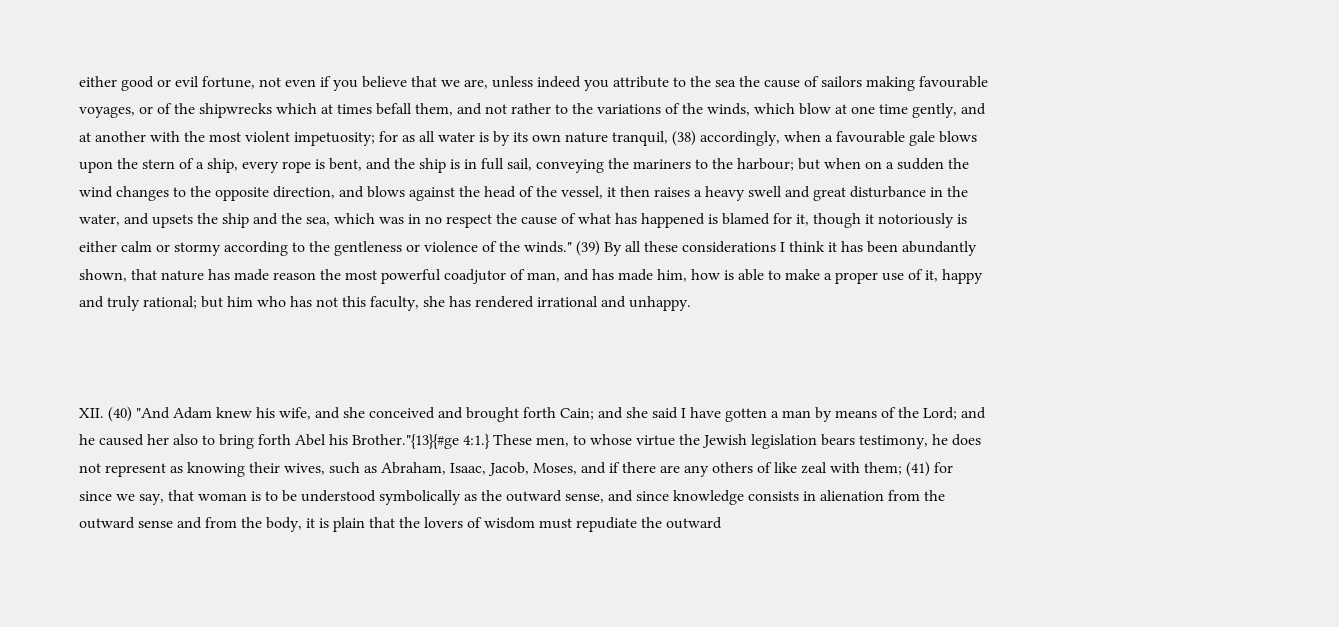either good or evil fortune, not even if you believe that we are, unless indeed you attribute to the sea the cause of sailors making favourable voyages, or of the shipwrecks which at times befall them, and not rather to the variations of the winds, which blow at one time gently, and at another with the most violent impetuosity; for as all water is by its own nature tranquil, (38) accordingly, when a favourable gale blows upon the stern of a ship, every rope is bent, and the ship is in full sail, conveying the mariners to the harbour; but when on a sudden the wind changes to the opposite direction, and blows against the head of the vessel, it then raises a heavy swell and great disturbance in the water, and upsets the ship and the sea, which was in no respect the cause of what has happened is blamed for it, though it notoriously is either calm or stormy according to the gentleness or violence of the winds." (39) By all these considerations I think it has been abundantly shown, that nature has made reason the most powerful coadjutor of man, and has made him, how is able to make a proper use of it, happy and truly rational; but him who has not this faculty, she has rendered irrational and unhappy.



XII. (40) "And Adam knew his wife, and she conceived and brought forth Cain; and she said I have gotten a man by means of the Lord; and he caused her also to bring forth Abel his Brother."{13}{#ge 4:1.} These men, to whose virtue the Jewish legislation bears testimony, he does not represent as knowing their wives, such as Abraham, Isaac, Jacob, Moses, and if there are any others of like zeal with them; (41) for since we say, that woman is to be understood symbolically as the outward sense, and since knowledge consists in alienation from the outward sense and from the body, it is plain that the lovers of wisdom must repudiate the outward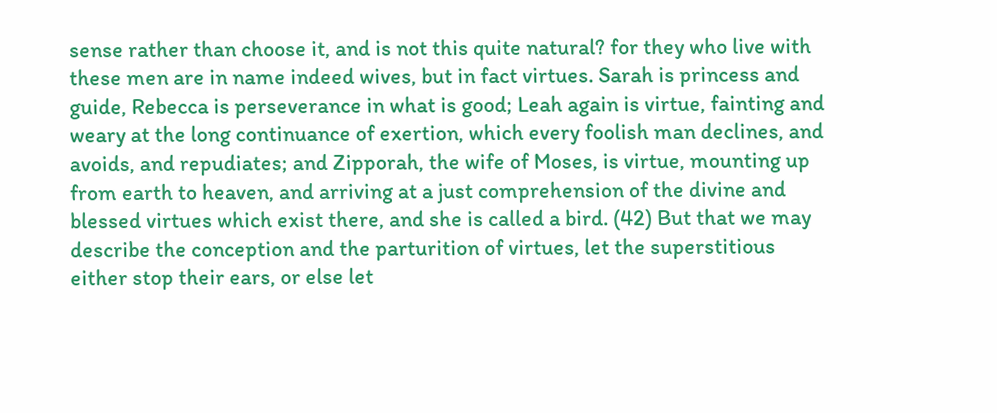sense rather than choose it, and is not this quite natural? for they who live with these men are in name indeed wives, but in fact virtues. Sarah is princess and guide, Rebecca is perseverance in what is good; Leah again is virtue, fainting and weary at the long continuance of exertion, which every foolish man declines, and avoids, and repudiates; and Zipporah, the wife of Moses, is virtue, mounting up from earth to heaven, and arriving at a just comprehension of the divine and blessed virtues which exist there, and she is called a bird. (42) But that we may describe the conception and the parturition of virtues, let the superstitious either stop their ears, or else let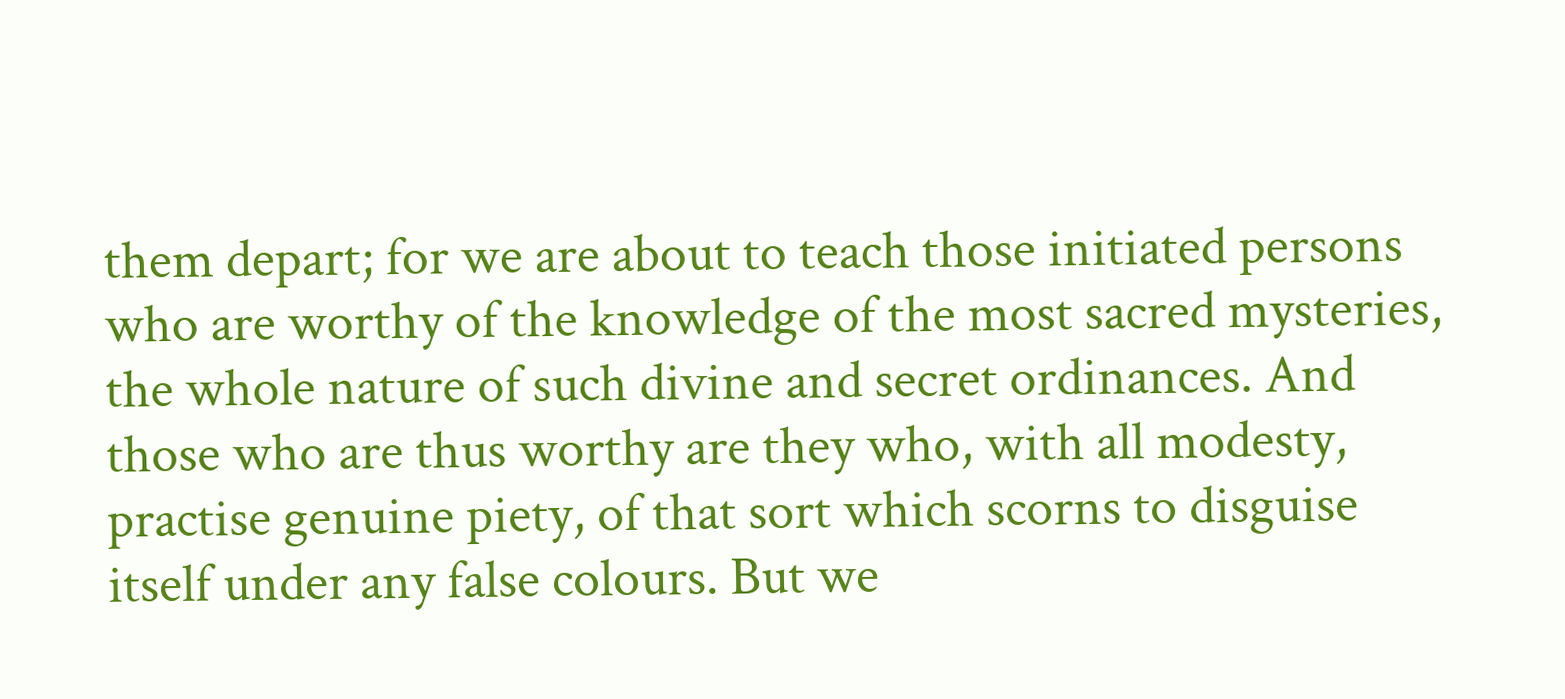them depart; for we are about to teach those initiated persons who are worthy of the knowledge of the most sacred mysteries, the whole nature of such divine and secret ordinances. And those who are thus worthy are they who, with all modesty, practise genuine piety, of that sort which scorns to disguise itself under any false colours. But we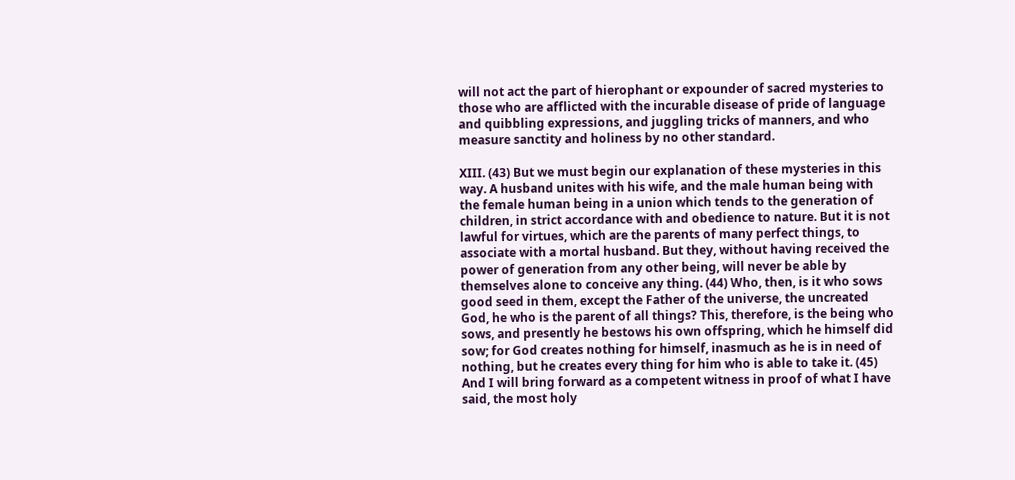will not act the part of hierophant or expounder of sacred mysteries to those who are afflicted with the incurable disease of pride of language and quibbling expressions, and juggling tricks of manners, and who measure sanctity and holiness by no other standard.

XIII. (43) But we must begin our explanation of these mysteries in this way. A husband unites with his wife, and the male human being with the female human being in a union which tends to the generation of children, in strict accordance with and obedience to nature. But it is not lawful for virtues, which are the parents of many perfect things, to associate with a mortal husband. But they, without having received the power of generation from any other being, will never be able by themselves alone to conceive any thing. (44) Who, then, is it who sows good seed in them, except the Father of the universe, the uncreated God, he who is the parent of all things? This, therefore, is the being who sows, and presently he bestows his own offspring, which he himself did sow; for God creates nothing for himself, inasmuch as he is in need of nothing, but he creates every thing for him who is able to take it. (45) And I will bring forward as a competent witness in proof of what I have said, the most holy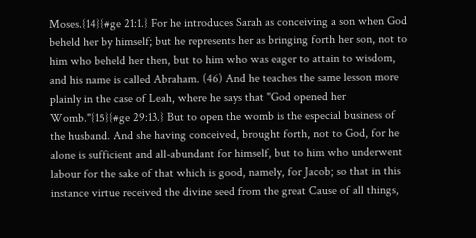Moses.{14}{#ge 21:1.} For he introduces Sarah as conceiving a son when God beheld her by himself; but he represents her as bringing forth her son, not to him who beheld her then, but to him who was eager to attain to wisdom, and his name is called Abraham. (46) And he teaches the same lesson more plainly in the case of Leah, where he says that "God opened her Womb."{15}{#ge 29:13.} But to open the womb is the especial business of the husband. And she having conceived, brought forth, not to God, for he alone is sufficient and all-abundant for himself, but to him who underwent labour for the sake of that which is good, namely, for Jacob; so that in this instance virtue received the divine seed from the great Cause of all things,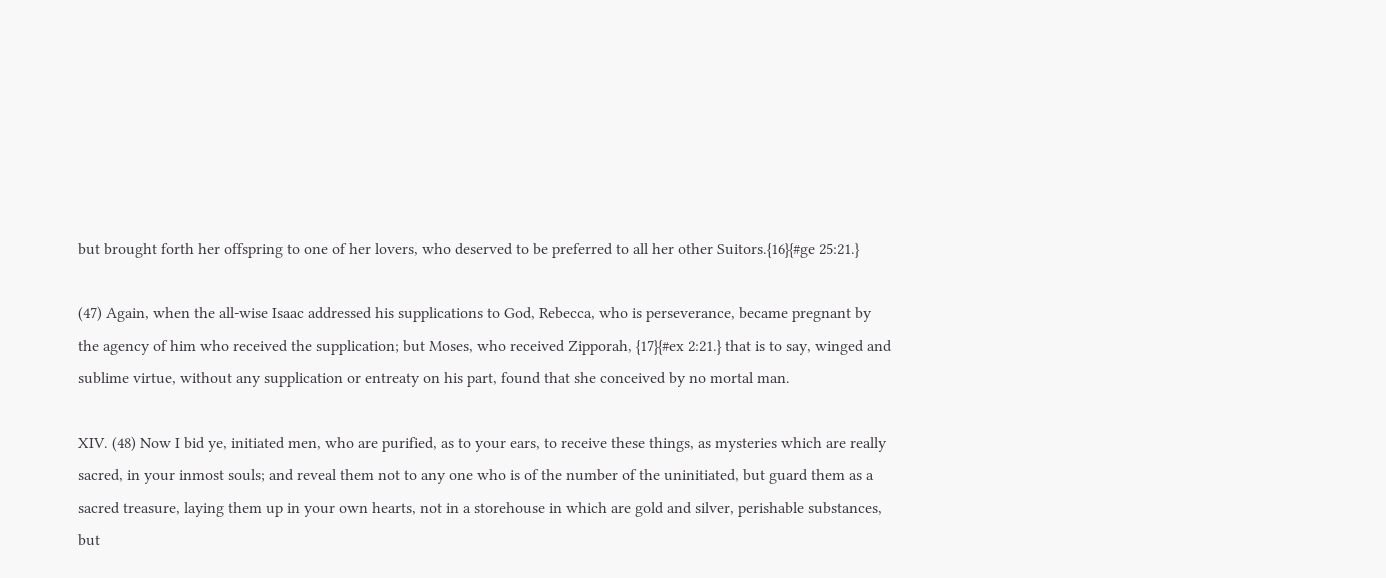but brought forth her offspring to one of her lovers, who deserved to be preferred to all her other Suitors.{16}{#ge 25:21.}

(47) Again, when the all-wise Isaac addressed his supplications to God, Rebecca, who is perseverance, became pregnant by the agency of him who received the supplication; but Moses, who received Zipporah, {17}{#ex 2:21.} that is to say, winged and sublime virtue, without any supplication or entreaty on his part, found that she conceived by no mortal man.

XIV. (48) Now I bid ye, initiated men, who are purified, as to your ears, to receive these things, as mysteries which are really sacred, in your inmost souls; and reveal them not to any one who is of the number of the uninitiated, but guard them as a sacred treasure, laying them up in your own hearts, not in a storehouse in which are gold and silver, perishable substances, but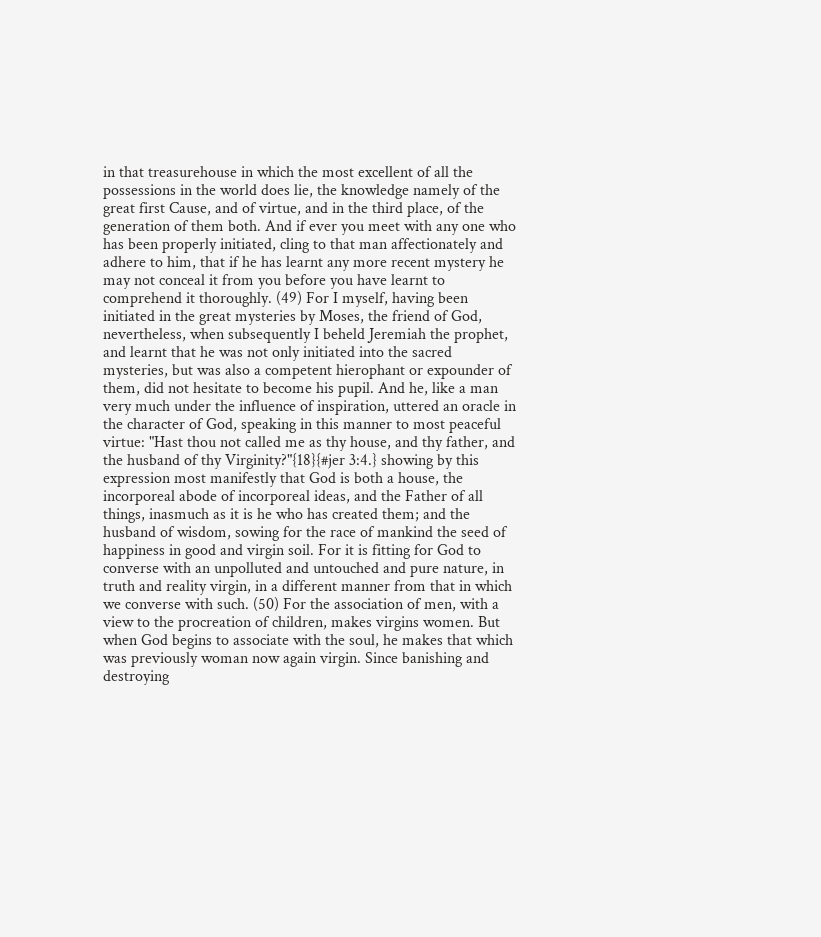in that treasurehouse in which the most excellent of all the possessions in the world does lie, the knowledge namely of the great first Cause, and of virtue, and in the third place, of the generation of them both. And if ever you meet with any one who has been properly initiated, cling to that man affectionately and adhere to him, that if he has learnt any more recent mystery he may not conceal it from you before you have learnt to comprehend it thoroughly. (49) For I myself, having been initiated in the great mysteries by Moses, the friend of God, nevertheless, when subsequently I beheld Jeremiah the prophet, and learnt that he was not only initiated into the sacred mysteries, but was also a competent hierophant or expounder of them, did not hesitate to become his pupil. And he, like a man very much under the influence of inspiration, uttered an oracle in the character of God, speaking in this manner to most peaceful virtue: "Hast thou not called me as thy house, and thy father, and the husband of thy Virginity?"{18}{#jer 3:4.} showing by this expression most manifestly that God is both a house, the incorporeal abode of incorporeal ideas, and the Father of all things, inasmuch as it is he who has created them; and the husband of wisdom, sowing for the race of mankind the seed of happiness in good and virgin soil. For it is fitting for God to converse with an unpolluted and untouched and pure nature, in truth and reality virgin, in a different manner from that in which we converse with such. (50) For the association of men, with a view to the procreation of children, makes virgins women. But when God begins to associate with the soul, he makes that which was previously woman now again virgin. Since banishing and destroying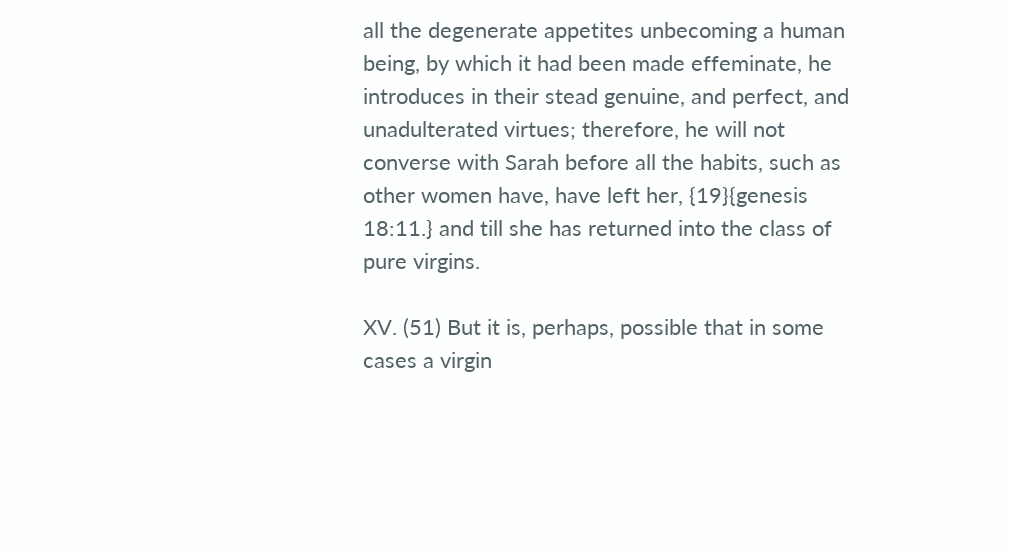all the degenerate appetites unbecoming a human being, by which it had been made effeminate, he introduces in their stead genuine, and perfect, and unadulterated virtues; therefore, he will not converse with Sarah before all the habits, such as other women have, have left her, {19}{genesis 18:11.} and till she has returned into the class of pure virgins.

XV. (51) But it is, perhaps, possible that in some cases a virgin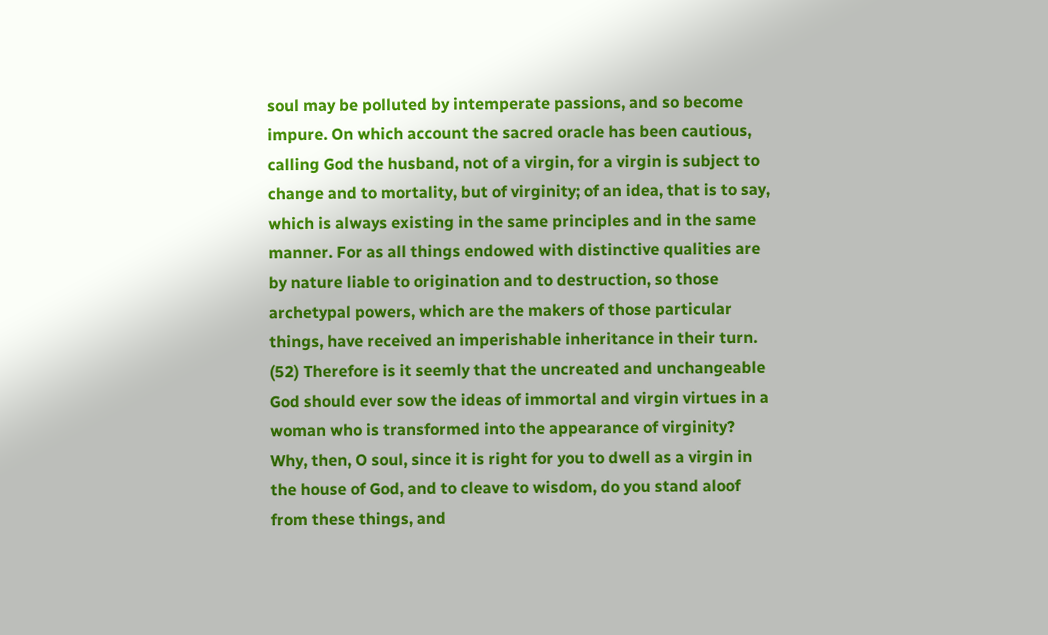soul may be polluted by intemperate passions, and so become impure. On which account the sacred oracle has been cautious, calling God the husband, not of a virgin, for a virgin is subject to change and to mortality, but of virginity; of an idea, that is to say, which is always existing in the same principles and in the same manner. For as all things endowed with distinctive qualities are by nature liable to origination and to destruction, so those archetypal powers, which are the makers of those particular things, have received an imperishable inheritance in their turn. (52) Therefore is it seemly that the uncreated and unchangeable God should ever sow the ideas of immortal and virgin virtues in a woman who is transformed into the appearance of virginity? Why, then, O soul, since it is right for you to dwell as a virgin in the house of God, and to cleave to wisdom, do you stand aloof from these things, and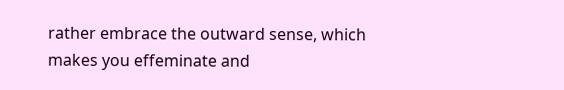rather embrace the outward sense, which makes you effeminate and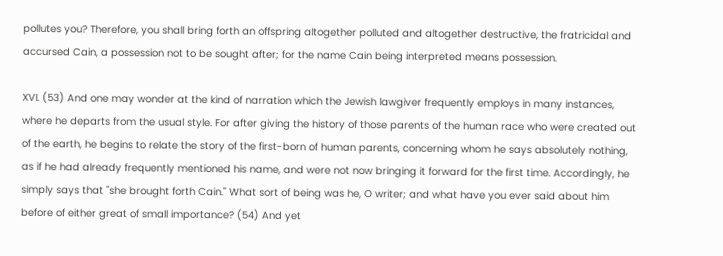pollutes you? Therefore, you shall bring forth an offspring altogether polluted and altogether destructive, the fratricidal and accursed Cain, a possession not to be sought after; for the name Cain being interpreted means possession.

XVI. (53) And one may wonder at the kind of narration which the Jewish lawgiver frequently employs in many instances, where he departs from the usual style. For after giving the history of those parents of the human race who were created out of the earth, he begins to relate the story of the first-born of human parents, concerning whom he says absolutely nothing, as if he had already frequently mentioned his name, and were not now bringing it forward for the first time. Accordingly, he simply says that "she brought forth Cain." What sort of being was he, O writer; and what have you ever said about him before of either great of small importance? (54) And yet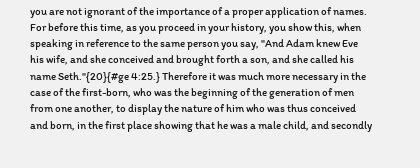you are not ignorant of the importance of a proper application of names. For before this time, as you proceed in your history, you show this, when speaking in reference to the same person you say, "And Adam knew Eve his wife, and she conceived and brought forth a son, and she called his name Seth."{20}{#ge 4:25.} Therefore it was much more necessary in the case of the first-born, who was the beginning of the generation of men from one another, to display the nature of him who was thus conceived and born, in the first place showing that he was a male child, and secondly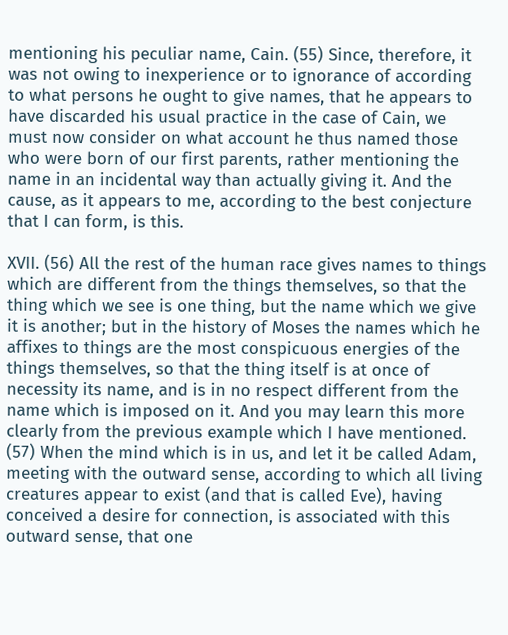mentioning his peculiar name, Cain. (55) Since, therefore, it was not owing to inexperience or to ignorance of according to what persons he ought to give names, that he appears to have discarded his usual practice in the case of Cain, we must now consider on what account he thus named those who were born of our first parents, rather mentioning the name in an incidental way than actually giving it. And the cause, as it appears to me, according to the best conjecture that I can form, is this.

XVII. (56) All the rest of the human race gives names to things which are different from the things themselves, so that the thing which we see is one thing, but the name which we give it is another; but in the history of Moses the names which he affixes to things are the most conspicuous energies of the things themselves, so that the thing itself is at once of necessity its name, and is in no respect different from the name which is imposed on it. And you may learn this more clearly from the previous example which I have mentioned. (57) When the mind which is in us, and let it be called Adam, meeting with the outward sense, according to which all living creatures appear to exist (and that is called Eve), having conceived a desire for connection, is associated with this outward sense, that one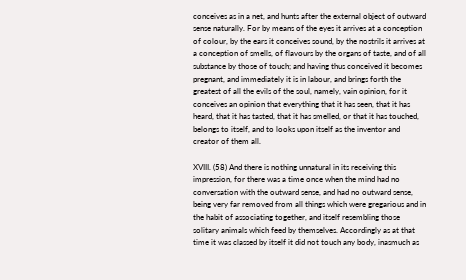conceives as in a net, and hunts after the external object of outward sense naturally. For by means of the eyes it arrives at a conception of colour, by the ears it conceives sound, by the nostrils it arrives at a conception of smells, of flavours by the organs of taste, and of all substance by those of touch; and having thus conceived it becomes pregnant, and immediately it is in labour, and brings forth the greatest of all the evils of the soul, namely, vain opinion, for it conceives an opinion that everything that it has seen, that it has heard, that it has tasted, that it has smelled, or that it has touched, belongs to itself, and to looks upon itself as the inventor and creator of them all.

XVIII. (58) And there is nothing unnatural in its receiving this impression, for there was a time once when the mind had no conversation with the outward sense, and had no outward sense, being very far removed from all things which were gregarious and in the habit of associating together, and itself resembling those solitary animals which feed by themselves. Accordingly as at that time it was classed by itself it did not touch any body, inasmuch as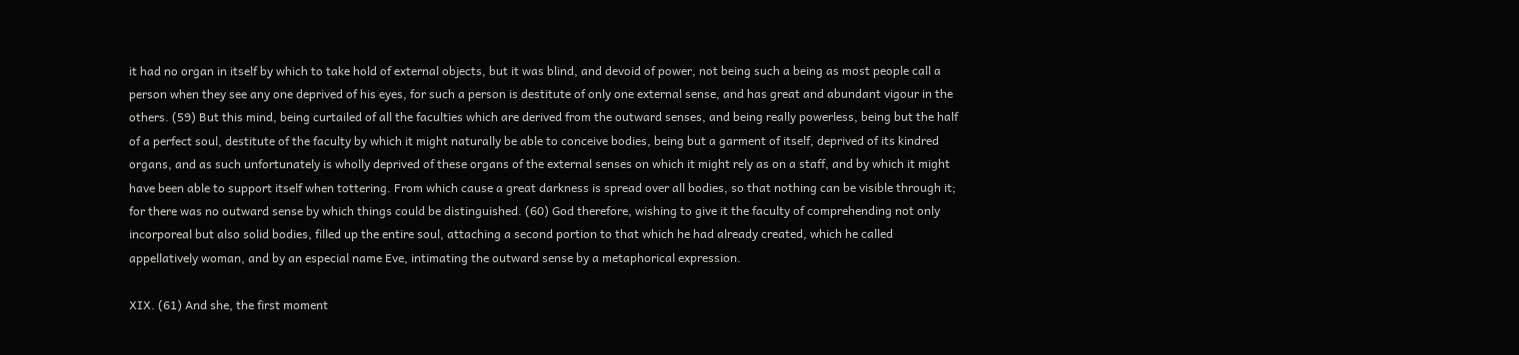it had no organ in itself by which to take hold of external objects, but it was blind, and devoid of power, not being such a being as most people call a person when they see any one deprived of his eyes, for such a person is destitute of only one external sense, and has great and abundant vigour in the others. (59) But this mind, being curtailed of all the faculties which are derived from the outward senses, and being really powerless, being but the half of a perfect soul, destitute of the faculty by which it might naturally be able to conceive bodies, being but a garment of itself, deprived of its kindred organs, and as such unfortunately is wholly deprived of these organs of the external senses on which it might rely as on a staff, and by which it might have been able to support itself when tottering. From which cause a great darkness is spread over all bodies, so that nothing can be visible through it; for there was no outward sense by which things could be distinguished. (60) God therefore, wishing to give it the faculty of comprehending not only incorporeal but also solid bodies, filled up the entire soul, attaching a second portion to that which he had already created, which he called appellatively woman, and by an especial name Eve, intimating the outward sense by a metaphorical expression.

XIX. (61) And she, the first moment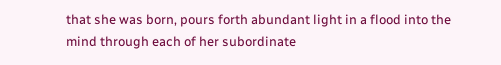that she was born, pours forth abundant light in a flood into the mind through each of her subordinate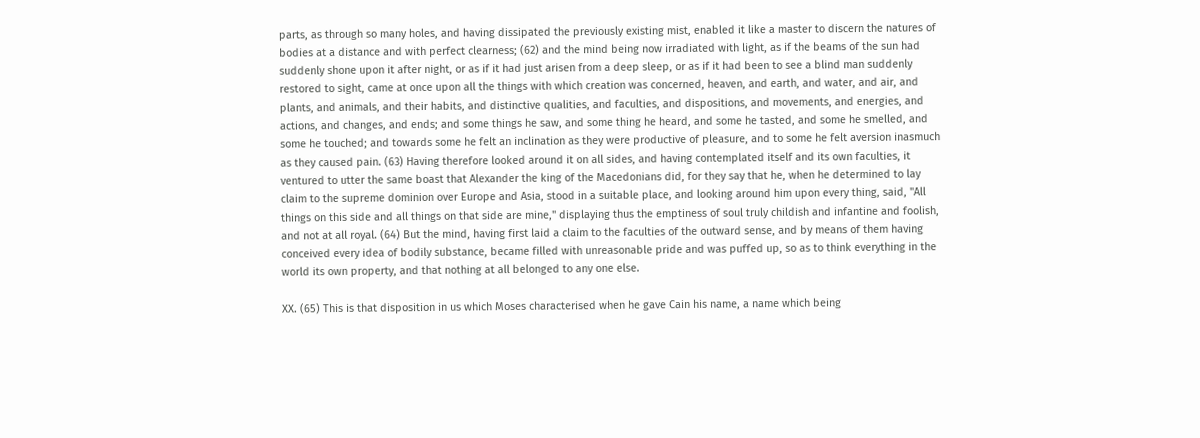parts, as through so many holes, and having dissipated the previously existing mist, enabled it like a master to discern the natures of bodies at a distance and with perfect clearness; (62) and the mind being now irradiated with light, as if the beams of the sun had suddenly shone upon it after night, or as if it had just arisen from a deep sleep, or as if it had been to see a blind man suddenly restored to sight, came at once upon all the things with which creation was concerned, heaven, and earth, and water, and air, and plants, and animals, and their habits, and distinctive qualities, and faculties, and dispositions, and movements, and energies, and actions, and changes, and ends; and some things he saw, and some thing he heard, and some he tasted, and some he smelled, and some he touched; and towards some he felt an inclination as they were productive of pleasure, and to some he felt aversion inasmuch as they caused pain. (63) Having therefore looked around it on all sides, and having contemplated itself and its own faculties, it ventured to utter the same boast that Alexander the king of the Macedonians did, for they say that he, when he determined to lay claim to the supreme dominion over Europe and Asia, stood in a suitable place, and looking around him upon every thing, said, "All things on this side and all things on that side are mine," displaying thus the emptiness of soul truly childish and infantine and foolish, and not at all royal. (64) But the mind, having first laid a claim to the faculties of the outward sense, and by means of them having conceived every idea of bodily substance, became filled with unreasonable pride and was puffed up, so as to think everything in the world its own property, and that nothing at all belonged to any one else.

XX. (65) This is that disposition in us which Moses characterised when he gave Cain his name, a name which being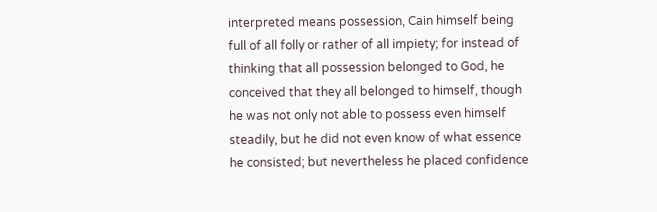interpreted means possession, Cain himself being full of all folly or rather of all impiety; for instead of thinking that all possession belonged to God, he conceived that they all belonged to himself, though he was not only not able to possess even himself steadily, but he did not even know of what essence he consisted; but nevertheless he placed confidence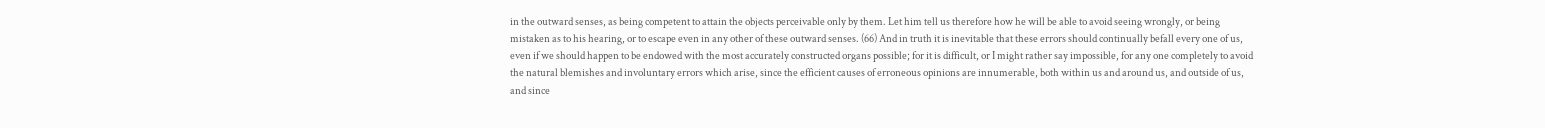in the outward senses, as being competent to attain the objects perceivable only by them. Let him tell us therefore how he will be able to avoid seeing wrongly, or being mistaken as to his hearing, or to escape even in any other of these outward senses. (66) And in truth it is inevitable that these errors should continually befall every one of us, even if we should happen to be endowed with the most accurately constructed organs possible; for it is difficult, or I might rather say impossible, for any one completely to avoid the natural blemishes and involuntary errors which arise, since the efficient causes of erroneous opinions are innumerable, both within us and around us, and outside of us, and since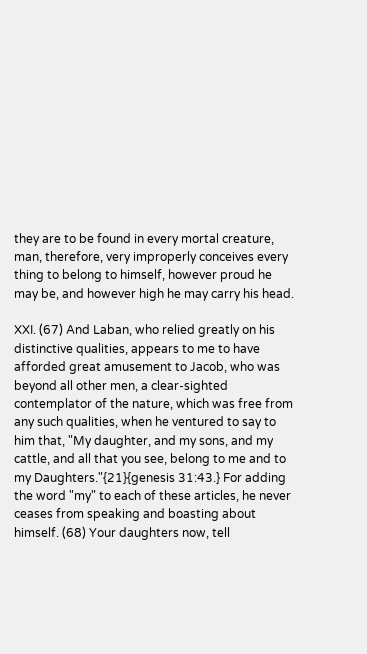they are to be found in every mortal creature, man, therefore, very improperly conceives every thing to belong to himself, however proud he may be, and however high he may carry his head.

XXI. (67) And Laban, who relied greatly on his distinctive qualities, appears to me to have afforded great amusement to Jacob, who was beyond all other men, a clear-sighted contemplator of the nature, which was free from any such qualities, when he ventured to say to him that, "My daughter, and my sons, and my cattle, and all that you see, belong to me and to my Daughters."{21}{genesis 31:43.} For adding the word "my" to each of these articles, he never ceases from speaking and boasting about himself. (68) Your daughters now, tell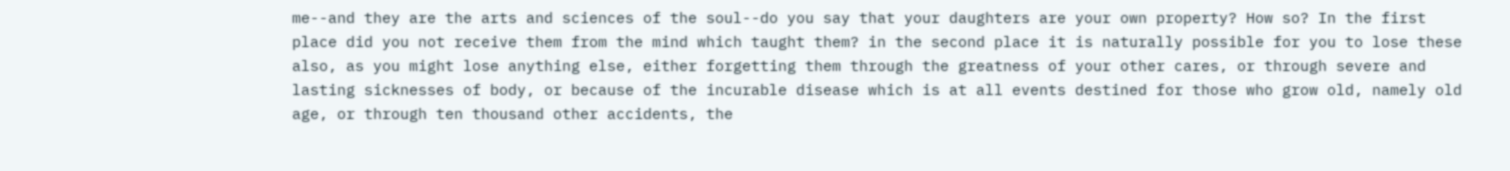me--and they are the arts and sciences of the soul--do you say that your daughters are your own property? How so? In the first place did you not receive them from the mind which taught them? in the second place it is naturally possible for you to lose these also, as you might lose anything else, either forgetting them through the greatness of your other cares, or through severe and lasting sicknesses of body, or because of the incurable disease which is at all events destined for those who grow old, namely old age, or through ten thousand other accidents, the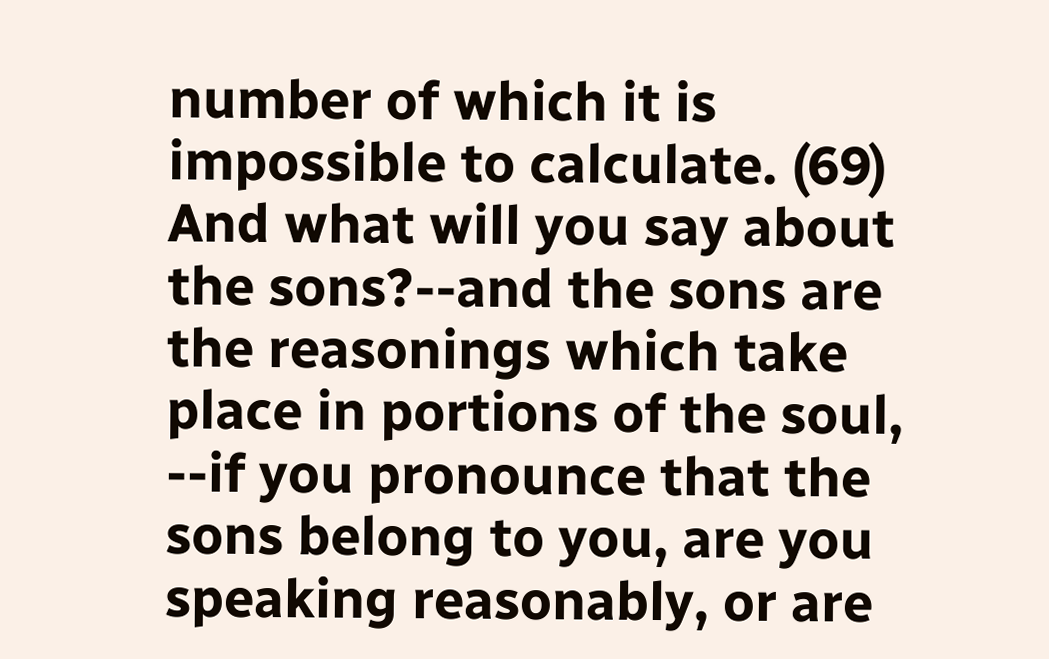number of which it is impossible to calculate. (69) And what will you say about the sons?--and the sons are the reasonings which take place in portions of the soul, --if you pronounce that the sons belong to you, are you speaking reasonably, or are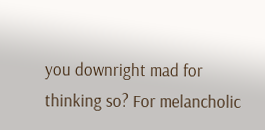you downright mad for thinking so? For melancholic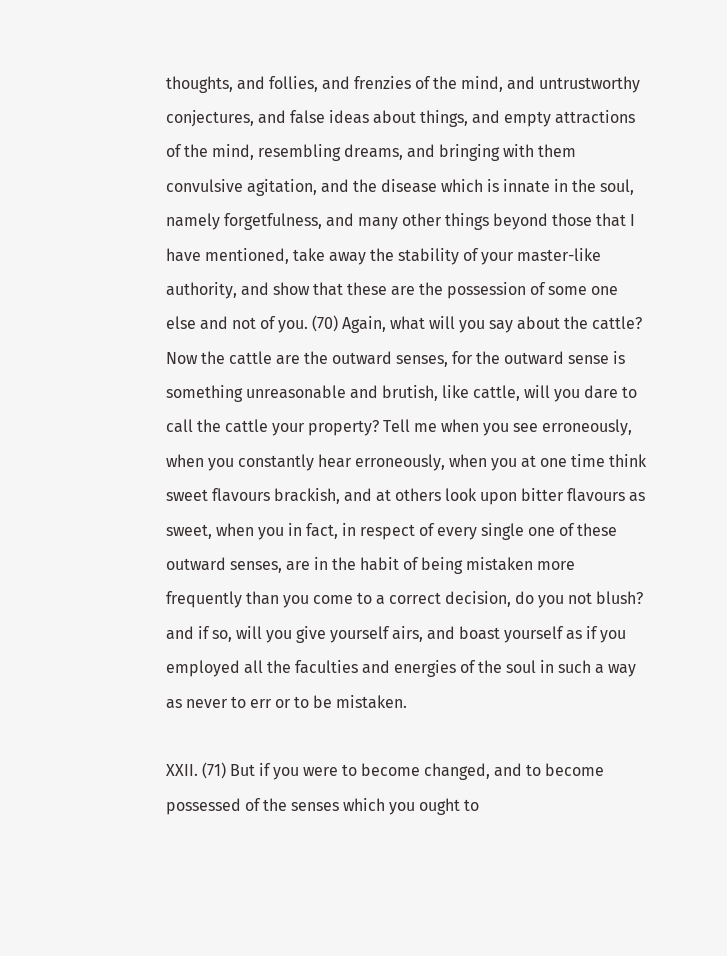thoughts, and follies, and frenzies of the mind, and untrustworthy conjectures, and false ideas about things, and empty attractions of the mind, resembling dreams, and bringing with them convulsive agitation, and the disease which is innate in the soul, namely forgetfulness, and many other things beyond those that I have mentioned, take away the stability of your master-like authority, and show that these are the possession of some one else and not of you. (70) Again, what will you say about the cattle? Now the cattle are the outward senses, for the outward sense is something unreasonable and brutish, like cattle, will you dare to call the cattle your property? Tell me when you see erroneously, when you constantly hear erroneously, when you at one time think sweet flavours brackish, and at others look upon bitter flavours as sweet, when you in fact, in respect of every single one of these outward senses, are in the habit of being mistaken more frequently than you come to a correct decision, do you not blush? and if so, will you give yourself airs, and boast yourself as if you employed all the faculties and energies of the soul in such a way as never to err or to be mistaken.

XXII. (71) But if you were to become changed, and to become possessed of the senses which you ought to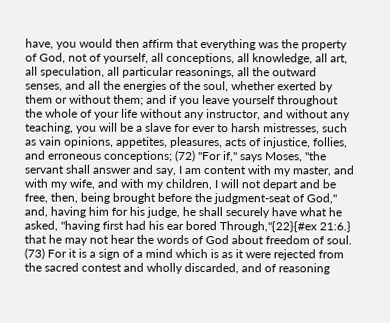have, you would then affirm that everything was the property of God, not of yourself, all conceptions, all knowledge, all art, all speculation, all particular reasonings, all the outward senses, and all the energies of the soul, whether exerted by them or without them; and if you leave yourself throughout the whole of your life without any instructor, and without any teaching, you will be a slave for ever to harsh mistresses, such as vain opinions, appetites, pleasures, acts of injustice, follies, and erroneous conceptions; (72) "For if," says Moses, "the servant shall answer and say, I am content with my master, and with my wife, and with my children, I will not depart and be free, then, being brought before the judgment-seat of God," and, having him for his judge, he shall securely have what he asked, "having first had his ear bored Through,"{22}{#ex 21:6.} that he may not hear the words of God about freedom of soul. (73) For it is a sign of a mind which is as it were rejected from the sacred contest and wholly discarded, and of reasoning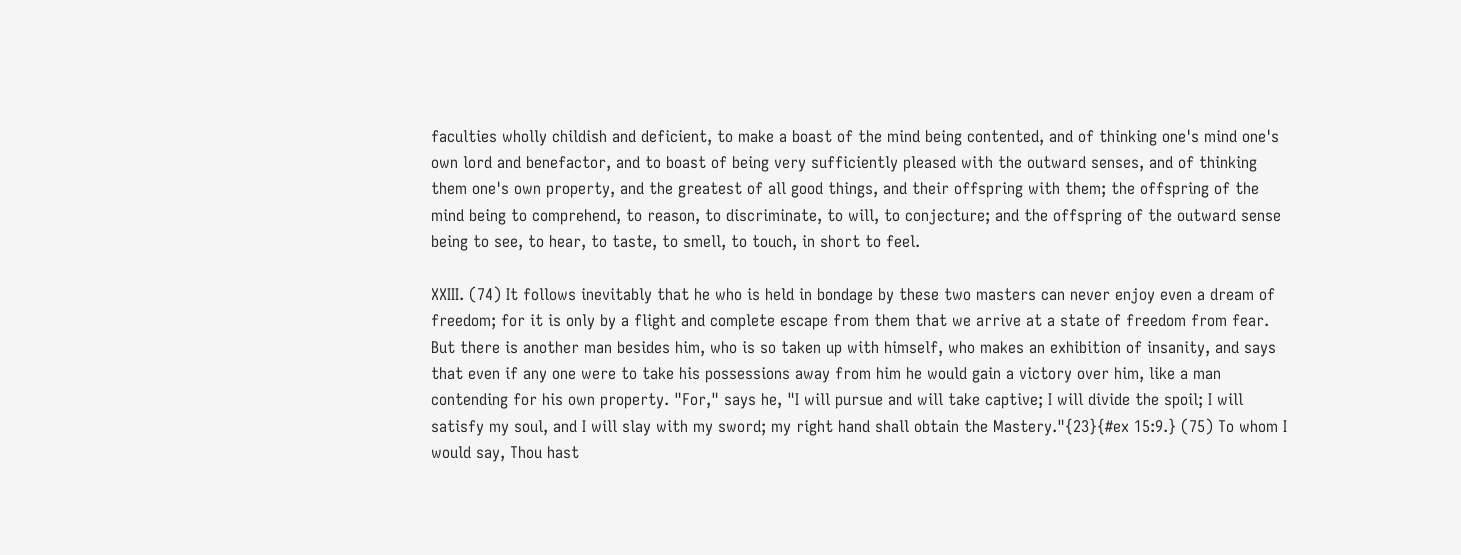faculties wholly childish and deficient, to make a boast of the mind being contented, and of thinking one's mind one's own lord and benefactor, and to boast of being very sufficiently pleased with the outward senses, and of thinking them one's own property, and the greatest of all good things, and their offspring with them; the offspring of the mind being to comprehend, to reason, to discriminate, to will, to conjecture; and the offspring of the outward sense being to see, to hear, to taste, to smell, to touch, in short to feel.

XXIII. (74) It follows inevitably that he who is held in bondage by these two masters can never enjoy even a dream of freedom; for it is only by a flight and complete escape from them that we arrive at a state of freedom from fear. But there is another man besides him, who is so taken up with himself, who makes an exhibition of insanity, and says that even if any one were to take his possessions away from him he would gain a victory over him, like a man contending for his own property. "For," says he, "I will pursue and will take captive; I will divide the spoil; I will satisfy my soul, and I will slay with my sword; my right hand shall obtain the Mastery."{23}{#ex 15:9.} (75) To whom I would say, Thou hast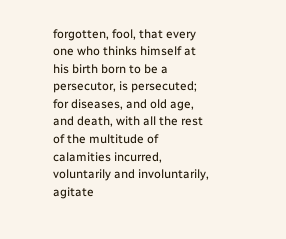forgotten, fool, that every one who thinks himself at his birth born to be a persecutor, is persecuted; for diseases, and old age, and death, with all the rest of the multitude of calamities incurred, voluntarily and involuntarily, agitate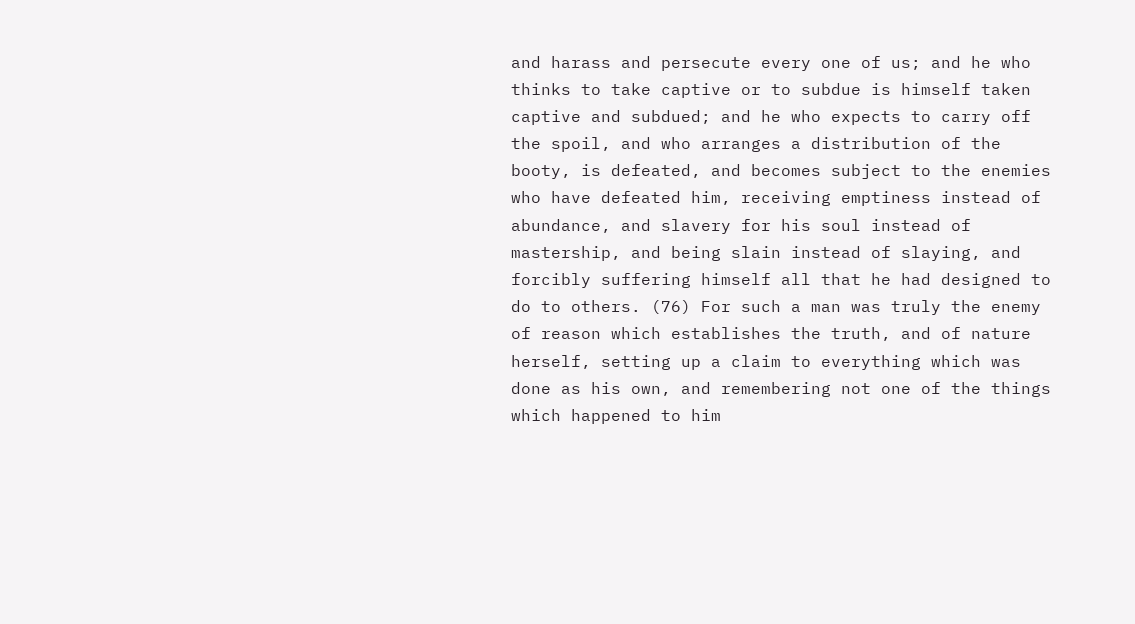and harass and persecute every one of us; and he who thinks to take captive or to subdue is himself taken captive and subdued; and he who expects to carry off the spoil, and who arranges a distribution of the booty, is defeated, and becomes subject to the enemies who have defeated him, receiving emptiness instead of abundance, and slavery for his soul instead of mastership, and being slain instead of slaying, and forcibly suffering himself all that he had designed to do to others. (76) For such a man was truly the enemy of reason which establishes the truth, and of nature herself, setting up a claim to everything which was done as his own, and remembering not one of the things which happened to him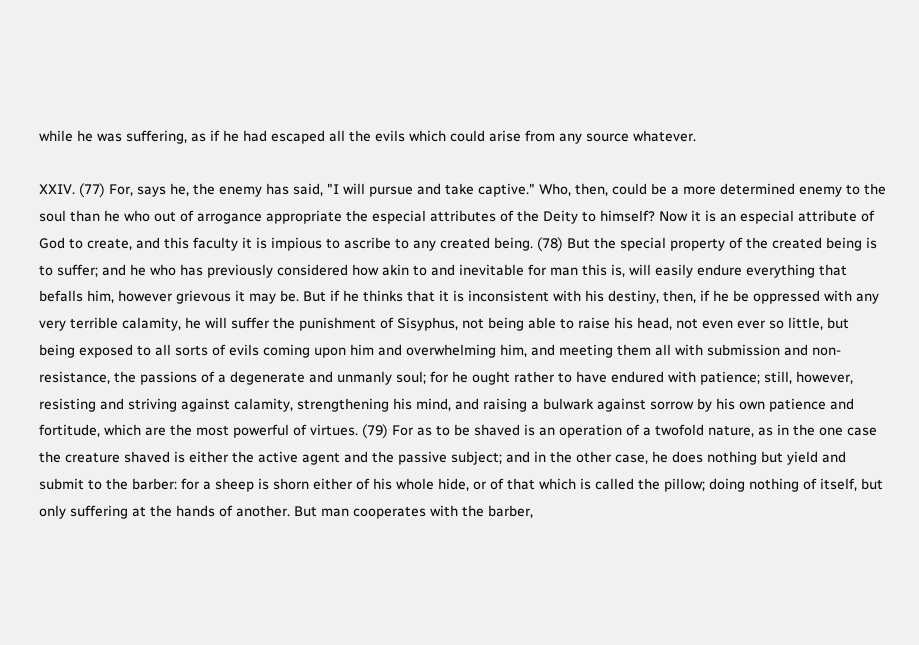while he was suffering, as if he had escaped all the evils which could arise from any source whatever.

XXIV. (77) For, says he, the enemy has said, "I will pursue and take captive." Who, then, could be a more determined enemy to the soul than he who out of arrogance appropriate the especial attributes of the Deity to himself? Now it is an especial attribute of God to create, and this faculty it is impious to ascribe to any created being. (78) But the special property of the created being is to suffer; and he who has previously considered how akin to and inevitable for man this is, will easily endure everything that befalls him, however grievous it may be. But if he thinks that it is inconsistent with his destiny, then, if he be oppressed with any very terrible calamity, he will suffer the punishment of Sisyphus, not being able to raise his head, not even ever so little, but being exposed to all sorts of evils coming upon him and overwhelming him, and meeting them all with submission and non-resistance, the passions of a degenerate and unmanly soul; for he ought rather to have endured with patience; still, however, resisting and striving against calamity, strengthening his mind, and raising a bulwark against sorrow by his own patience and fortitude, which are the most powerful of virtues. (79) For as to be shaved is an operation of a twofold nature, as in the one case the creature shaved is either the active agent and the passive subject; and in the other case, he does nothing but yield and submit to the barber: for a sheep is shorn either of his whole hide, or of that which is called the pillow; doing nothing of itself, but only suffering at the hands of another. But man cooperates with the barber,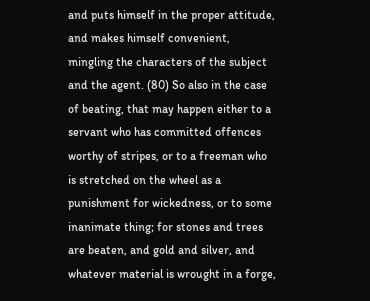and puts himself in the proper attitude, and makes himself convenient, mingling the characters of the subject and the agent. (80) So also in the case of beating, that may happen either to a servant who has committed offences worthy of stripes, or to a freeman who is stretched on the wheel as a punishment for wickedness, or to some inanimate thing; for stones and trees are beaten, and gold and silver, and whatever material is wrought in a forge,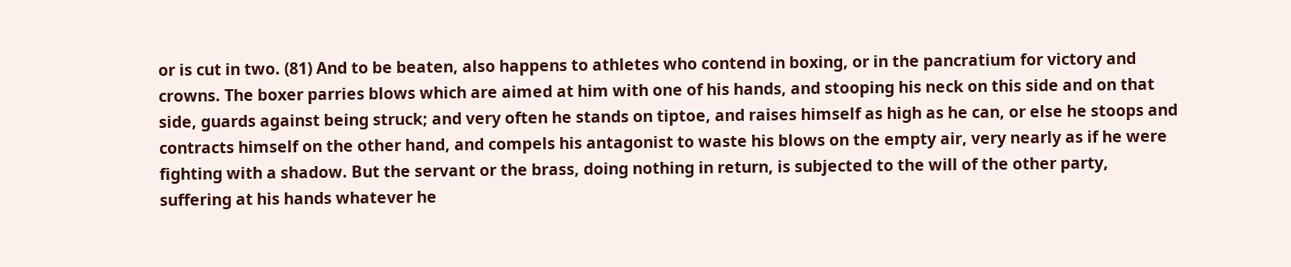or is cut in two. (81) And to be beaten, also happens to athletes who contend in boxing, or in the pancratium for victory and crowns. The boxer parries blows which are aimed at him with one of his hands, and stooping his neck on this side and on that side, guards against being struck; and very often he stands on tiptoe, and raises himself as high as he can, or else he stoops and contracts himself on the other hand, and compels his antagonist to waste his blows on the empty air, very nearly as if he were fighting with a shadow. But the servant or the brass, doing nothing in return, is subjected to the will of the other party, suffering at his hands whatever he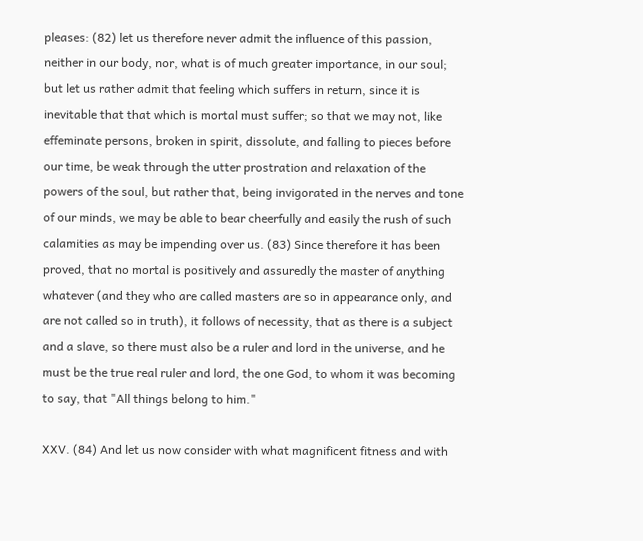pleases: (82) let us therefore never admit the influence of this passion, neither in our body, nor, what is of much greater importance, in our soul; but let us rather admit that feeling which suffers in return, since it is inevitable that that which is mortal must suffer; so that we may not, like effeminate persons, broken in spirit, dissolute, and falling to pieces before our time, be weak through the utter prostration and relaxation of the powers of the soul, but rather that, being invigorated in the nerves and tone of our minds, we may be able to bear cheerfully and easily the rush of such calamities as may be impending over us. (83) Since therefore it has been proved, that no mortal is positively and assuredly the master of anything whatever (and they who are called masters are so in appearance only, and are not called so in truth), it follows of necessity, that as there is a subject and a slave, so there must also be a ruler and lord in the universe, and he must be the true real ruler and lord, the one God, to whom it was becoming to say, that "All things belong to him."

XXV. (84) And let us now consider with what magnificent fitness and with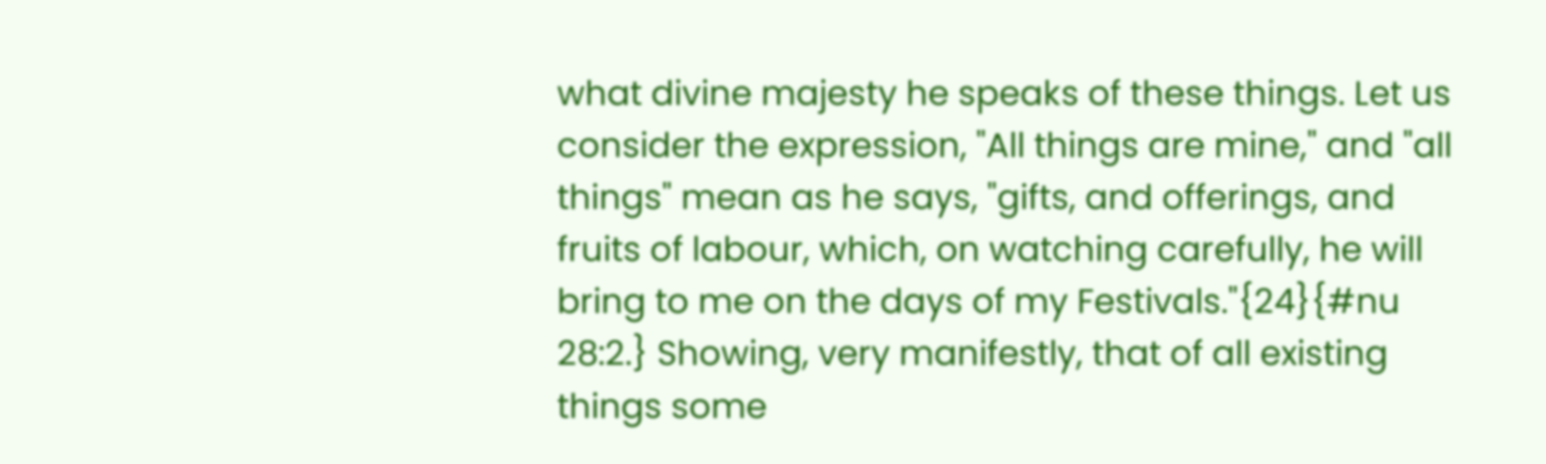what divine majesty he speaks of these things. Let us consider the expression, "All things are mine," and "all things" mean as he says, "gifts, and offerings, and fruits of labour, which, on watching carefully, he will bring to me on the days of my Festivals."{24}{#nu 28:2.} Showing, very manifestly, that of all existing things some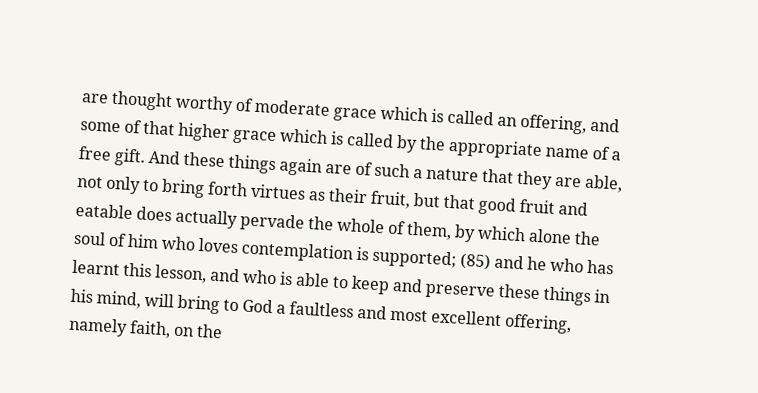are thought worthy of moderate grace which is called an offering, and some of that higher grace which is called by the appropriate name of a free gift. And these things again are of such a nature that they are able, not only to bring forth virtues as their fruit, but that good fruit and eatable does actually pervade the whole of them, by which alone the soul of him who loves contemplation is supported; (85) and he who has learnt this lesson, and who is able to keep and preserve these things in his mind, will bring to God a faultless and most excellent offering, namely faith, on the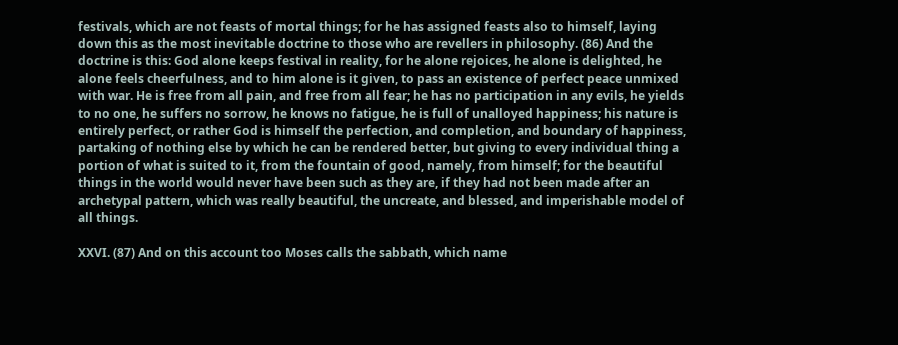festivals, which are not feasts of mortal things; for he has assigned feasts also to himself, laying down this as the most inevitable doctrine to those who are revellers in philosophy. (86) And the doctrine is this: God alone keeps festival in reality, for he alone rejoices, he alone is delighted, he alone feels cheerfulness, and to him alone is it given, to pass an existence of perfect peace unmixed with war. He is free from all pain, and free from all fear; he has no participation in any evils, he yields to no one, he suffers no sorrow, he knows no fatigue, he is full of unalloyed happiness; his nature is entirely perfect, or rather God is himself the perfection, and completion, and boundary of happiness, partaking of nothing else by which he can be rendered better, but giving to every individual thing a portion of what is suited to it, from the fountain of good, namely, from himself; for the beautiful things in the world would never have been such as they are, if they had not been made after an archetypal pattern, which was really beautiful, the uncreate, and blessed, and imperishable model of all things.

XXVI. (87) And on this account too Moses calls the sabbath, which name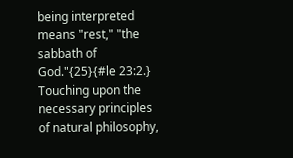being interpreted means "rest," "the sabbath of God."{25}{#le 23:2.} Touching upon the necessary principles of natural philosophy,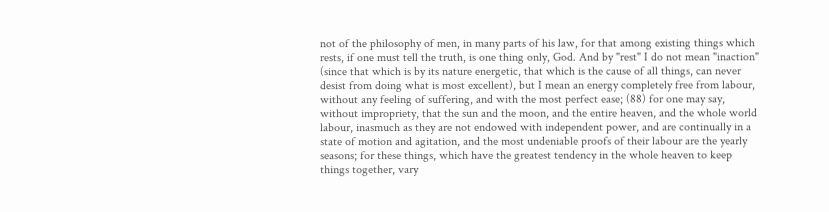not of the philosophy of men, in many parts of his law, for that among existing things which rests, if one must tell the truth, is one thing only, God. And by "rest" I do not mean "inaction" (since that which is by its nature energetic, that which is the cause of all things, can never desist from doing what is most excellent), but I mean an energy completely free from labour, without any feeling of suffering, and with the most perfect ease; (88) for one may say, without impropriety, that the sun and the moon, and the entire heaven, and the whole world labour, inasmuch as they are not endowed with independent power, and are continually in a state of motion and agitation, and the most undeniable proofs of their labour are the yearly seasons; for these things, which have the greatest tendency in the whole heaven to keep things together, vary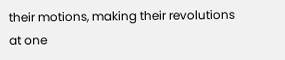their motions, making their revolutions at one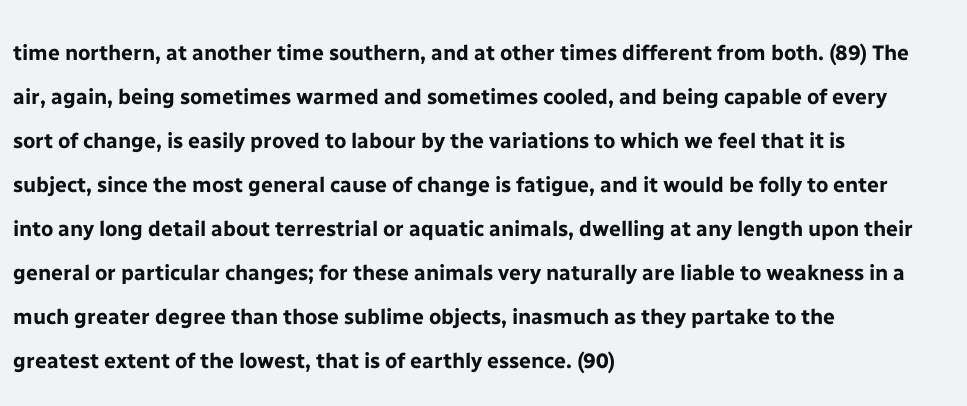time northern, at another time southern, and at other times different from both. (89) The air, again, being sometimes warmed and sometimes cooled, and being capable of every sort of change, is easily proved to labour by the variations to which we feel that it is subject, since the most general cause of change is fatigue, and it would be folly to enter into any long detail about terrestrial or aquatic animals, dwelling at any length upon their general or particular changes; for these animals very naturally are liable to weakness in a much greater degree than those sublime objects, inasmuch as they partake to the greatest extent of the lowest, that is of earthly essence. (90)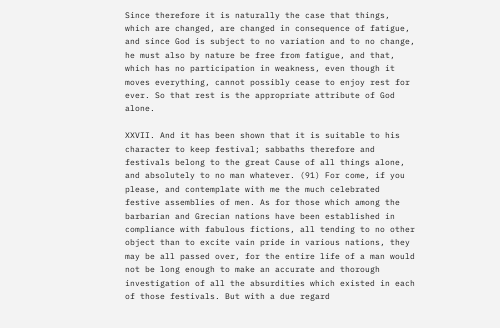Since therefore it is naturally the case that things, which are changed, are changed in consequence of fatigue, and since God is subject to no variation and to no change, he must also by nature be free from fatigue, and that, which has no participation in weakness, even though it moves everything, cannot possibly cease to enjoy rest for ever. So that rest is the appropriate attribute of God alone.

XXVII. And it has been shown that it is suitable to his character to keep festival; sabbaths therefore and festivals belong to the great Cause of all things alone, and absolutely to no man whatever. (91) For come, if you please, and contemplate with me the much celebrated festive assemblies of men. As for those which among the barbarian and Grecian nations have been established in compliance with fabulous fictions, all tending to no other object than to excite vain pride in various nations, they may be all passed over, for the entire life of a man would not be long enough to make an accurate and thorough investigation of all the absurdities which existed in each of those festivals. But with a due regard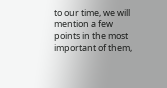to our time, we will mention a few points in the most important of them,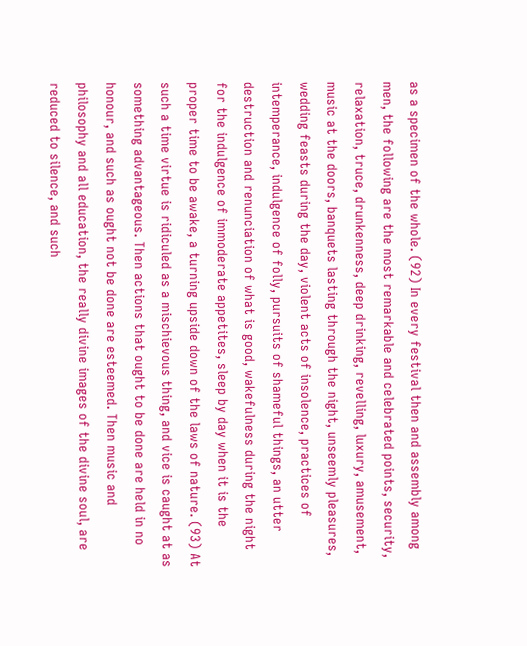as a specimen of the whole. (92) In every festival then and assembly among men, the following are the most remarkable and celebrated points, security, relaxation, truce, drunkenness, deep drinking, revelling, luxury, amusement, music at the doors, banquets lasting through the night, unseemly pleasures, wedding feasts during the day, violent acts of insolence, practices of intemperance, indulgence of folly, pursuits of shameful things, an utter destruction and renunciation of what is good, wakefulness during the night for the indulgence of immoderate appetites, sleep by day when it is the proper time to be awake, a turning upside down of the laws of nature. (93) At such a time virtue is ridiculed as a mischievous thing, and vice is caught at as something advantageous. Then actions that ought to be done are held in no honour, and such as ought not be done are esteemed. Then music and philosophy and all education, the really divine images of the divine soul, are reduced to silence, and such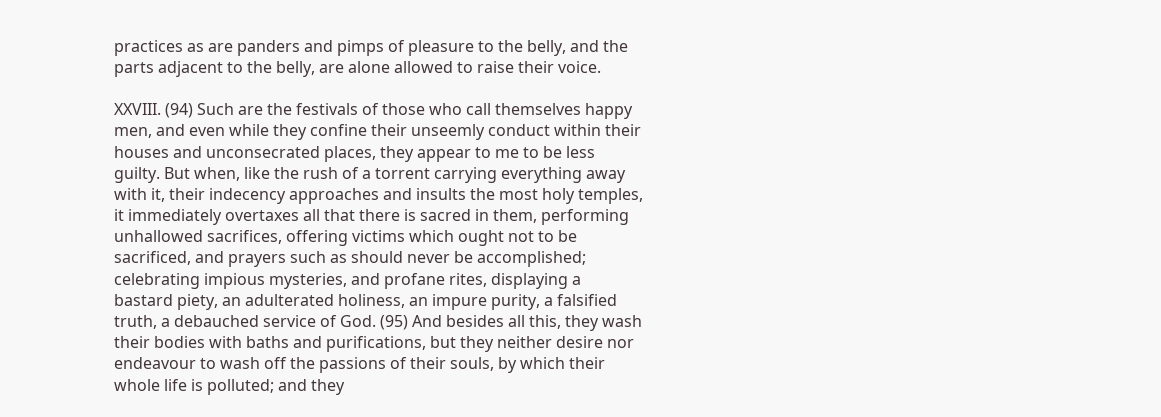practices as are panders and pimps of pleasure to the belly, and the parts adjacent to the belly, are alone allowed to raise their voice.

XXVIII. (94) Such are the festivals of those who call themselves happy men, and even while they confine their unseemly conduct within their houses and unconsecrated places, they appear to me to be less guilty. But when, like the rush of a torrent carrying everything away with it, their indecency approaches and insults the most holy temples, it immediately overtaxes all that there is sacred in them, performing unhallowed sacrifices, offering victims which ought not to be sacrificed, and prayers such as should never be accomplished; celebrating impious mysteries, and profane rites, displaying a bastard piety, an adulterated holiness, an impure purity, a falsified truth, a debauched service of God. (95) And besides all this, they wash their bodies with baths and purifications, but they neither desire nor endeavour to wash off the passions of their souls, by which their whole life is polluted; and they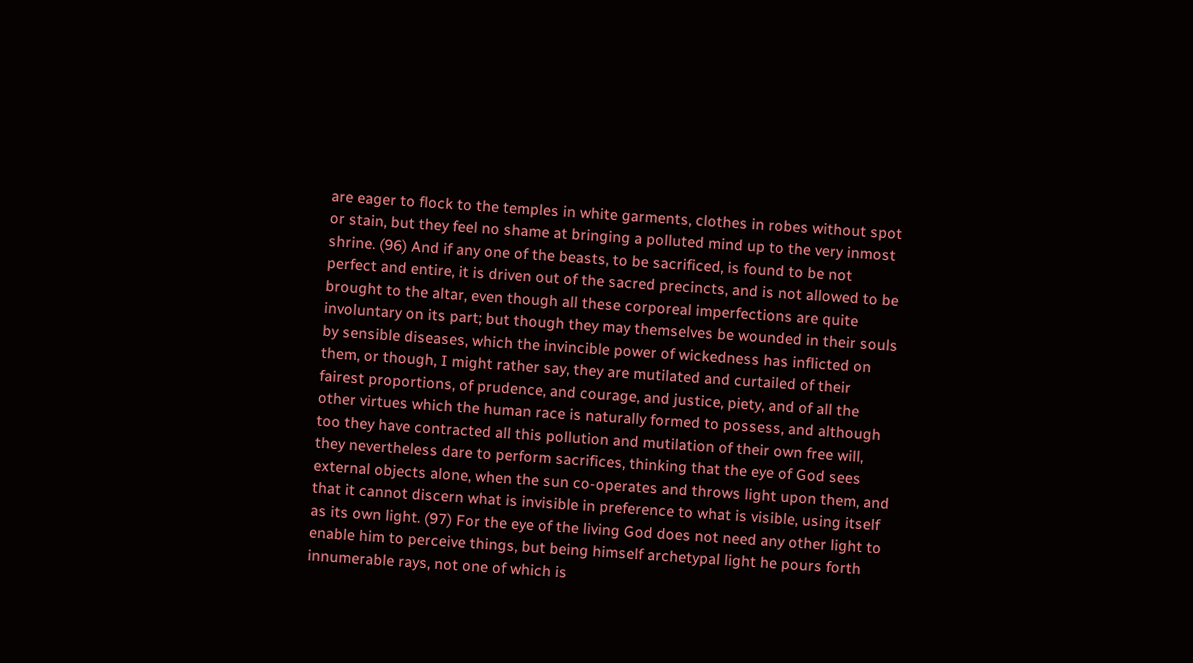are eager to flock to the temples in white garments, clothes in robes without spot or stain, but they feel no shame at bringing a polluted mind up to the very inmost shrine. (96) And if any one of the beasts, to be sacrificed, is found to be not perfect and entire, it is driven out of the sacred precincts, and is not allowed to be brought to the altar, even though all these corporeal imperfections are quite involuntary on its part; but though they may themselves be wounded in their souls by sensible diseases, which the invincible power of wickedness has inflicted on them, or though, I might rather say, they are mutilated and curtailed of their fairest proportions, of prudence, and courage, and justice, piety, and of all the other virtues which the human race is naturally formed to possess, and although too they have contracted all this pollution and mutilation of their own free will, they nevertheless dare to perform sacrifices, thinking that the eye of God sees external objects alone, when the sun co-operates and throws light upon them, and that it cannot discern what is invisible in preference to what is visible, using itself as its own light. (97) For the eye of the living God does not need any other light to enable him to perceive things, but being himself archetypal light he pours forth innumerable rays, not one of which is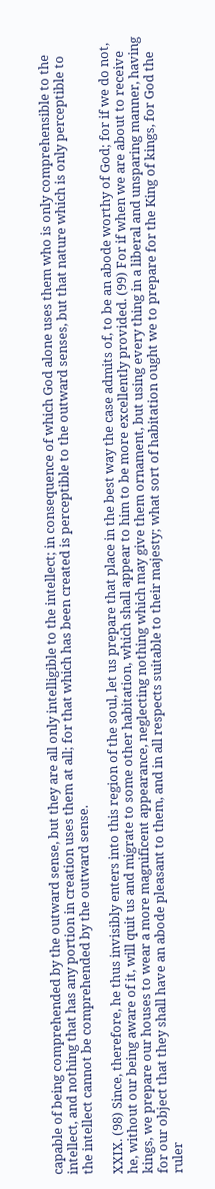capable of being comprehended by the outward sense, but they are all only intelligible to the intellect; in consequence of which God alone uses them who is only comprehensible to the intellect, and nothing that has any portion in creation uses them at all; for that which has been created is perceptible to the outward senses, but that nature which is only perceptible to the intellect cannot be comprehended by the outward sense.

XXIX. (98) Since, therefore, he thus invisibly enters into this region of the soul, let us prepare that place in the best way the case admits of, to be an abode worthy of God; for if we do not, he, without our being aware of it, will quit us and migrate to some other habitation, which shall appear to him to be more excellently provided. (99) For if when we are about to receive kings, we prepare our houses to wear a more magnificent appearance, neglecting nothing which may give them ornament, but using every thing in a liberal and unsparing manner, having for our object that they shall have an abode pleasant to them, and in all respects suitable to their majesty; what sort of habitation ought we to prepare for the King of kings, for God the ruler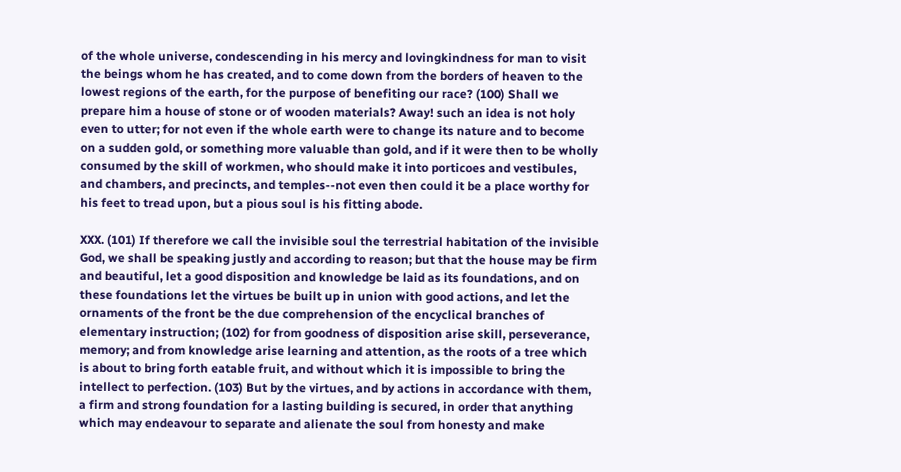of the whole universe, condescending in his mercy and lovingkindness for man to visit the beings whom he has created, and to come down from the borders of heaven to the lowest regions of the earth, for the purpose of benefiting our race? (100) Shall we prepare him a house of stone or of wooden materials? Away! such an idea is not holy even to utter; for not even if the whole earth were to change its nature and to become on a sudden gold, or something more valuable than gold, and if it were then to be wholly consumed by the skill of workmen, who should make it into porticoes and vestibules, and chambers, and precincts, and temples--not even then could it be a place worthy for his feet to tread upon, but a pious soul is his fitting abode.

XXX. (101) If therefore we call the invisible soul the terrestrial habitation of the invisible God, we shall be speaking justly and according to reason; but that the house may be firm and beautiful, let a good disposition and knowledge be laid as its foundations, and on these foundations let the virtues be built up in union with good actions, and let the ornaments of the front be the due comprehension of the encyclical branches of elementary instruction; (102) for from goodness of disposition arise skill, perseverance, memory; and from knowledge arise learning and attention, as the roots of a tree which is about to bring forth eatable fruit, and without which it is impossible to bring the intellect to perfection. (103) But by the virtues, and by actions in accordance with them, a firm and strong foundation for a lasting building is secured, in order that anything which may endeavour to separate and alienate the soul from honesty and make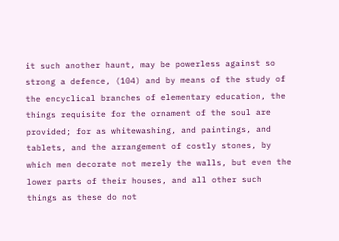it such another haunt, may be powerless against so strong a defence, (104) and by means of the study of the encyclical branches of elementary education, the things requisite for the ornament of the soul are provided; for as whitewashing, and paintings, and tablets, and the arrangement of costly stones, by which men decorate not merely the walls, but even the lower parts of their houses, and all other such things as these do not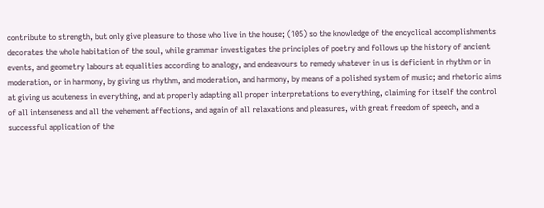contribute to strength, but only give pleasure to those who live in the house; (105) so the knowledge of the encyclical accomplishments decorates the whole habitation of the soul, while grammar investigates the principles of poetry and follows up the history of ancient events, and geometry labours at equalities according to analogy, and endeavours to remedy whatever in us is deficient in rhythm or in moderation, or in harmony, by giving us rhythm, and moderation, and harmony, by means of a polished system of music; and rhetoric aims at giving us acuteness in everything, and at properly adapting all proper interpretations to everything, claiming for itself the control of all intenseness and all the vehement affections, and again of all relaxations and pleasures, with great freedom of speech, and a successful application of the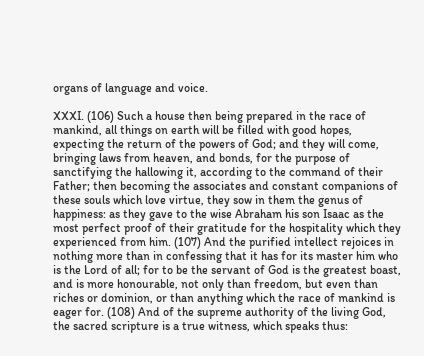organs of language and voice.

XXXI. (106) Such a house then being prepared in the race of mankind, all things on earth will be filled with good hopes, expecting the return of the powers of God; and they will come, bringing laws from heaven, and bonds, for the purpose of sanctifying the hallowing it, according to the command of their Father; then becoming the associates and constant companions of these souls which love virtue, they sow in them the genus of happiness: as they gave to the wise Abraham his son Isaac as the most perfect proof of their gratitude for the hospitality which they experienced from him. (107) And the purified intellect rejoices in nothing more than in confessing that it has for its master him who is the Lord of all; for to be the servant of God is the greatest boast, and is more honourable, not only than freedom, but even than riches or dominion, or than anything which the race of mankind is eager for. (108) And of the supreme authority of the living God, the sacred scripture is a true witness, which speaks thus: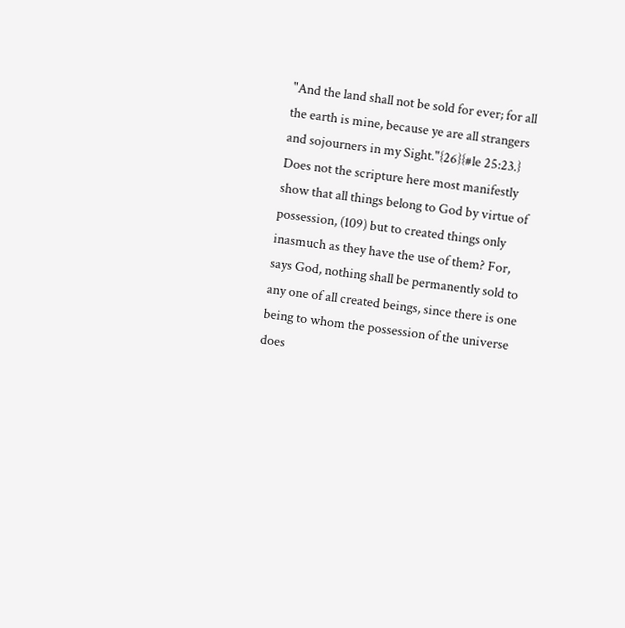"And the land shall not be sold for ever; for all the earth is mine, because ye are all strangers and sojourners in my Sight."{26}{#le 25:23.} Does not the scripture here most manifestly show that all things belong to God by virtue of possession, (109) but to created things only inasmuch as they have the use of them? For, says God, nothing shall be permanently sold to any one of all created beings, since there is one being to whom the possession of the universe does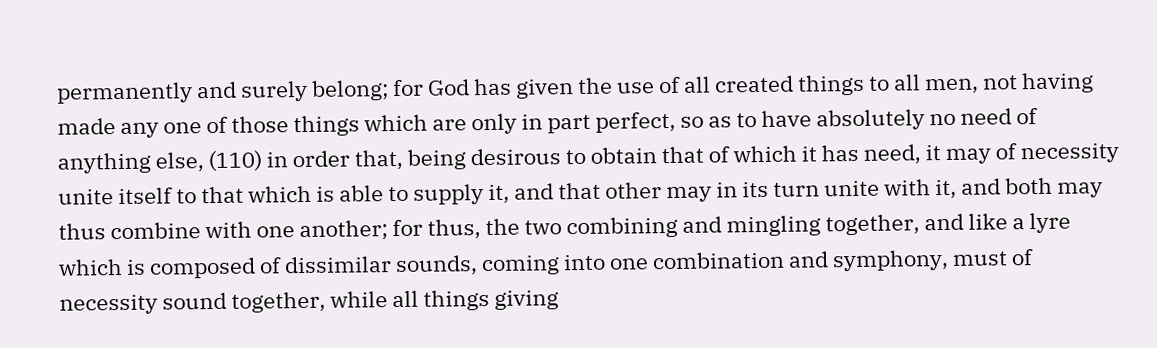permanently and surely belong; for God has given the use of all created things to all men, not having made any one of those things which are only in part perfect, so as to have absolutely no need of anything else, (110) in order that, being desirous to obtain that of which it has need, it may of necessity unite itself to that which is able to supply it, and that other may in its turn unite with it, and both may thus combine with one another; for thus, the two combining and mingling together, and like a lyre which is composed of dissimilar sounds, coming into one combination and symphony, must of necessity sound together, while all things giving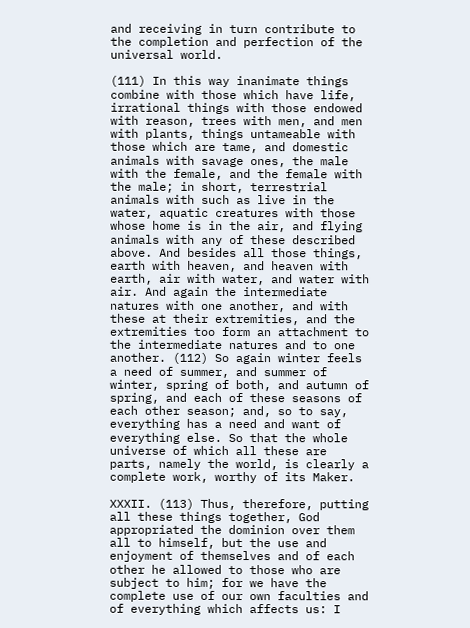and receiving in turn contribute to the completion and perfection of the universal world.

(111) In this way inanimate things combine with those which have life, irrational things with those endowed with reason, trees with men, and men with plants, things untameable with those which are tame, and domestic animals with savage ones, the male with the female, and the female with the male; in short, terrestrial animals with such as live in the water, aquatic creatures with those whose home is in the air, and flying animals with any of these described above. And besides all those things, earth with heaven, and heaven with earth, air with water, and water with air. And again the intermediate natures with one another, and with these at their extremities, and the extremities too form an attachment to the intermediate natures and to one another. (112) So again winter feels a need of summer, and summer of winter, spring of both, and autumn of spring, and each of these seasons of each other season; and, so to say, everything has a need and want of everything else. So that the whole universe of which all these are parts, namely the world, is clearly a complete work, worthy of its Maker.

XXXII. (113) Thus, therefore, putting all these things together, God appropriated the dominion over them all to himself, but the use and enjoyment of themselves and of each other he allowed to those who are subject to him; for we have the complete use of our own faculties and of everything which affects us: I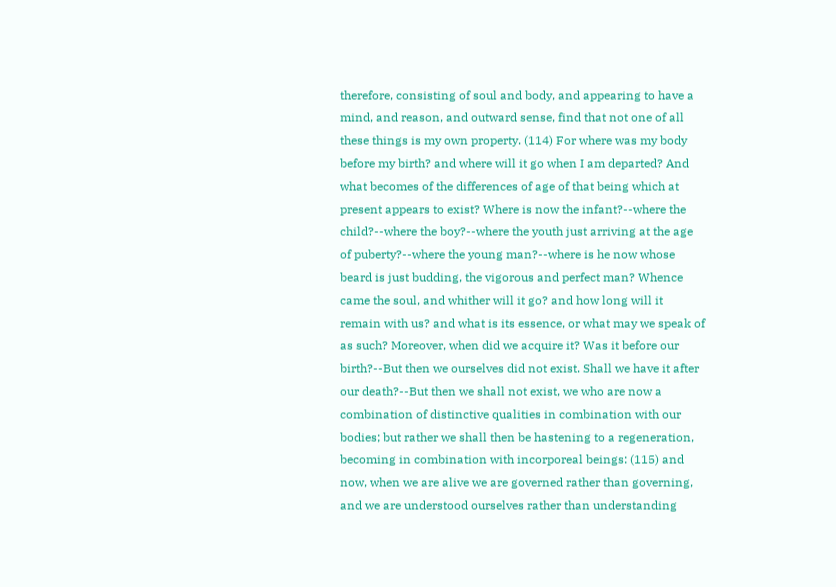therefore, consisting of soul and body, and appearing to have a mind, and reason, and outward sense, find that not one of all these things is my own property. (114) For where was my body before my birth? and where will it go when I am departed? And what becomes of the differences of age of that being which at present appears to exist? Where is now the infant?--where the child?--where the boy?--where the youth just arriving at the age of puberty?--where the young man?--where is he now whose beard is just budding, the vigorous and perfect man? Whence came the soul, and whither will it go? and how long will it remain with us? and what is its essence, or what may we speak of as such? Moreover, when did we acquire it? Was it before our birth?--But then we ourselves did not exist. Shall we have it after our death?--But then we shall not exist, we who are now a combination of distinctive qualities in combination with our bodies; but rather we shall then be hastening to a regeneration, becoming in combination with incorporeal beings: (115) and now, when we are alive we are governed rather than governing, and we are understood ourselves rather than understanding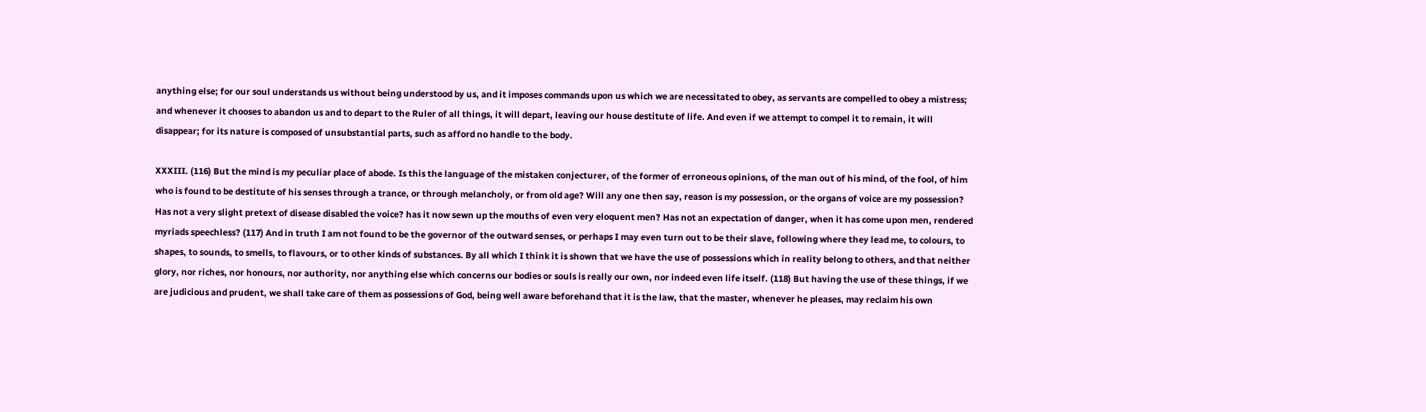anything else; for our soul understands us without being understood by us, and it imposes commands upon us which we are necessitated to obey, as servants are compelled to obey a mistress; and whenever it chooses to abandon us and to depart to the Ruler of all things, it will depart, leaving our house destitute of life. And even if we attempt to compel it to remain, it will disappear; for its nature is composed of unsubstantial parts, such as afford no handle to the body.

XXXIII. (116) But the mind is my peculiar place of abode. Is this the language of the mistaken conjecturer, of the former of erroneous opinions, of the man out of his mind, of the fool, of him who is found to be destitute of his senses through a trance, or through melancholy, or from old age? Will any one then say, reason is my possession, or the organs of voice are my possession? Has not a very slight pretext of disease disabled the voice? has it now sewn up the mouths of even very eloquent men? Has not an expectation of danger, when it has come upon men, rendered myriads speechless? (117) And in truth I am not found to be the governor of the outward senses, or perhaps I may even turn out to be their slave, following where they lead me, to colours, to shapes, to sounds, to smells, to flavours, or to other kinds of substances. By all which I think it is shown that we have the use of possessions which in reality belong to others, and that neither glory, nor riches, nor honours, nor authority, nor anything else which concerns our bodies or souls is really our own, nor indeed even life itself. (118) But having the use of these things, if we are judicious and prudent, we shall take care of them as possessions of God, being well aware beforehand that it is the law, that the master, whenever he pleases, may reclaim his own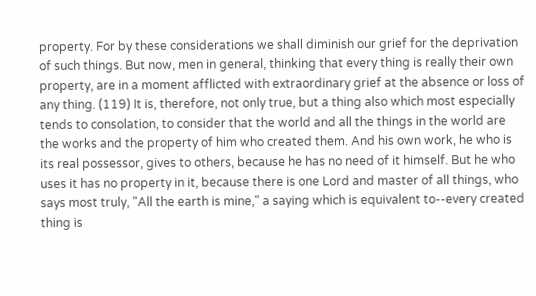property. For by these considerations we shall diminish our grief for the deprivation of such things. But now, men in general, thinking that every thing is really their own property, are in a moment afflicted with extraordinary grief at the absence or loss of any thing. (119) It is, therefore, not only true, but a thing also which most especially tends to consolation, to consider that the world and all the things in the world are the works and the property of him who created them. And his own work, he who is its real possessor, gives to others, because he has no need of it himself. But he who uses it has no property in it, because there is one Lord and master of all things, who says most truly, "All the earth is mine," a saying which is equivalent to--every created thing is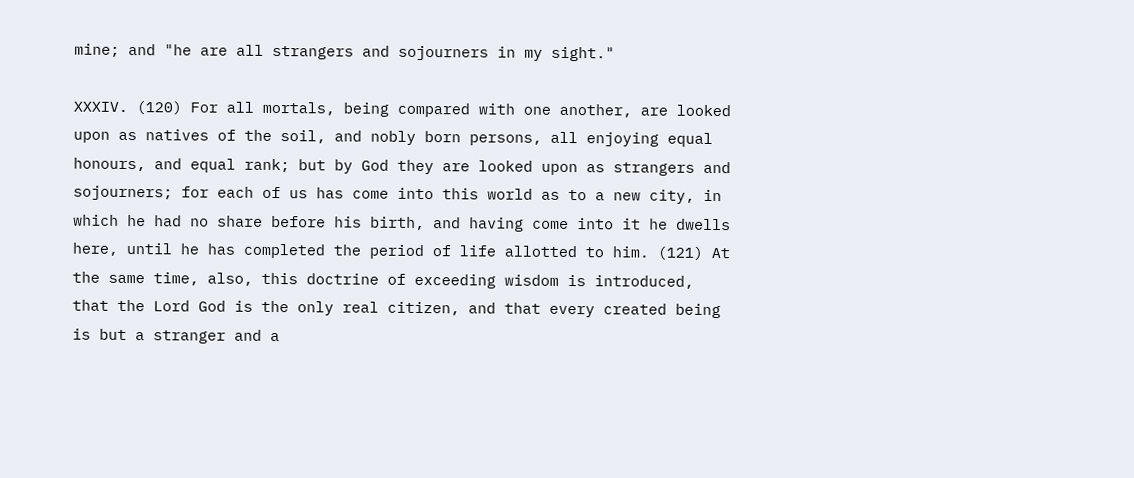mine; and "he are all strangers and sojourners in my sight."

XXXIV. (120) For all mortals, being compared with one another, are looked upon as natives of the soil, and nobly born persons, all enjoying equal honours, and equal rank; but by God they are looked upon as strangers and sojourners; for each of us has come into this world as to a new city, in which he had no share before his birth, and having come into it he dwells here, until he has completed the period of life allotted to him. (121) At the same time, also, this doctrine of exceeding wisdom is introduced, that the Lord God is the only real citizen, and that every created being is but a stranger and a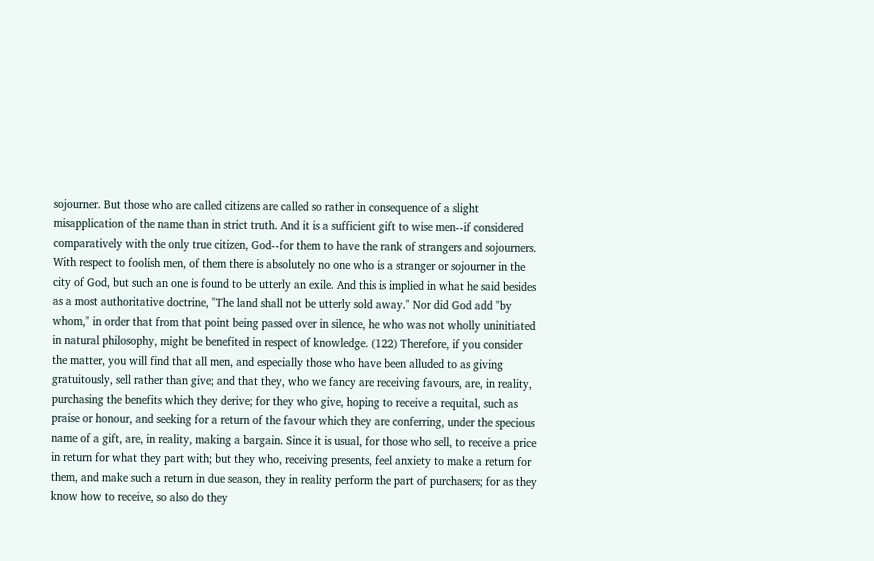sojourner. But those who are called citizens are called so rather in consequence of a slight misapplication of the name than in strict truth. And it is a sufficient gift to wise men--if considered comparatively with the only true citizen, God--for them to have the rank of strangers and sojourners. With respect to foolish men, of them there is absolutely no one who is a stranger or sojourner in the city of God, but such an one is found to be utterly an exile. And this is implied in what he said besides as a most authoritative doctrine, "The land shall not be utterly sold away." Nor did God add "by whom," in order that from that point being passed over in silence, he who was not wholly uninitiated in natural philosophy, might be benefited in respect of knowledge. (122) Therefore, if you consider the matter, you will find that all men, and especially those who have been alluded to as giving gratuitously, sell rather than give; and that they, who we fancy are receiving favours, are, in reality, purchasing the benefits which they derive; for they who give, hoping to receive a requital, such as praise or honour, and seeking for a return of the favour which they are conferring, under the specious name of a gift, are, in reality, making a bargain. Since it is usual, for those who sell, to receive a price in return for what they part with; but they who, receiving presents, feel anxiety to make a return for them, and make such a return in due season, they in reality perform the part of purchasers; for as they know how to receive, so also do they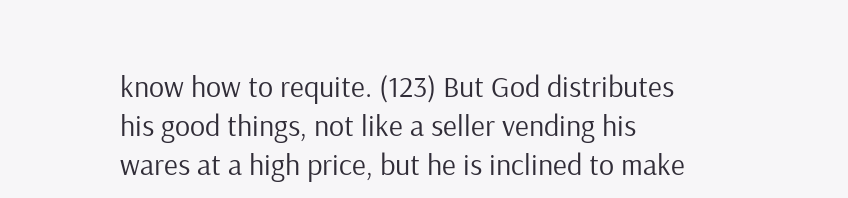know how to requite. (123) But God distributes his good things, not like a seller vending his wares at a high price, but he is inclined to make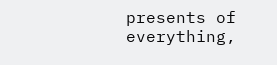presents of everything,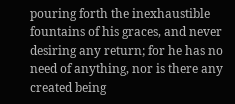pouring forth the inexhaustible fountains of his graces, and never desiring any return; for he has no need of anything, nor is there any created being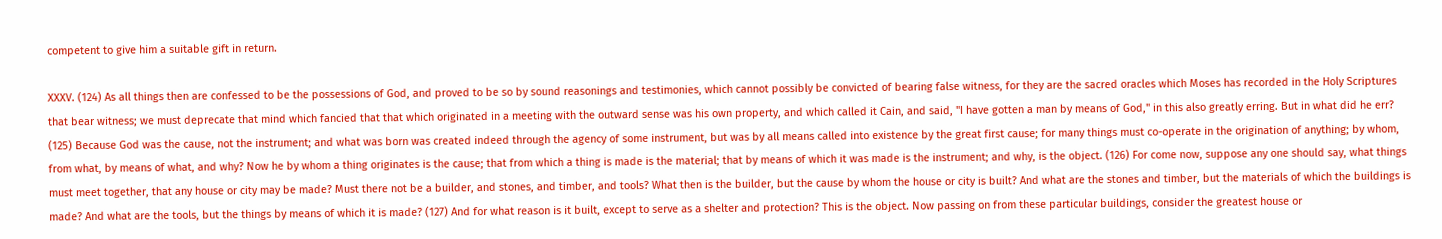competent to give him a suitable gift in return.

XXXV. (124) As all things then are confessed to be the possessions of God, and proved to be so by sound reasonings and testimonies, which cannot possibly be convicted of bearing false witness, for they are the sacred oracles which Moses has recorded in the Holy Scriptures that bear witness; we must deprecate that mind which fancied that that which originated in a meeting with the outward sense was his own property, and which called it Cain, and said, "I have gotten a man by means of God," in this also greatly erring. But in what did he err? (125) Because God was the cause, not the instrument; and what was born was created indeed through the agency of some instrument, but was by all means called into existence by the great first cause; for many things must co-operate in the origination of anything; by whom, from what, by means of what, and why? Now he by whom a thing originates is the cause; that from which a thing is made is the material; that by means of which it was made is the instrument; and why, is the object. (126) For come now, suppose any one should say, what things must meet together, that any house or city may be made? Must there not be a builder, and stones, and timber, and tools? What then is the builder, but the cause by whom the house or city is built? And what are the stones and timber, but the materials of which the buildings is made? And what are the tools, but the things by means of which it is made? (127) And for what reason is it built, except to serve as a shelter and protection? This is the object. Now passing on from these particular buildings, consider the greatest house or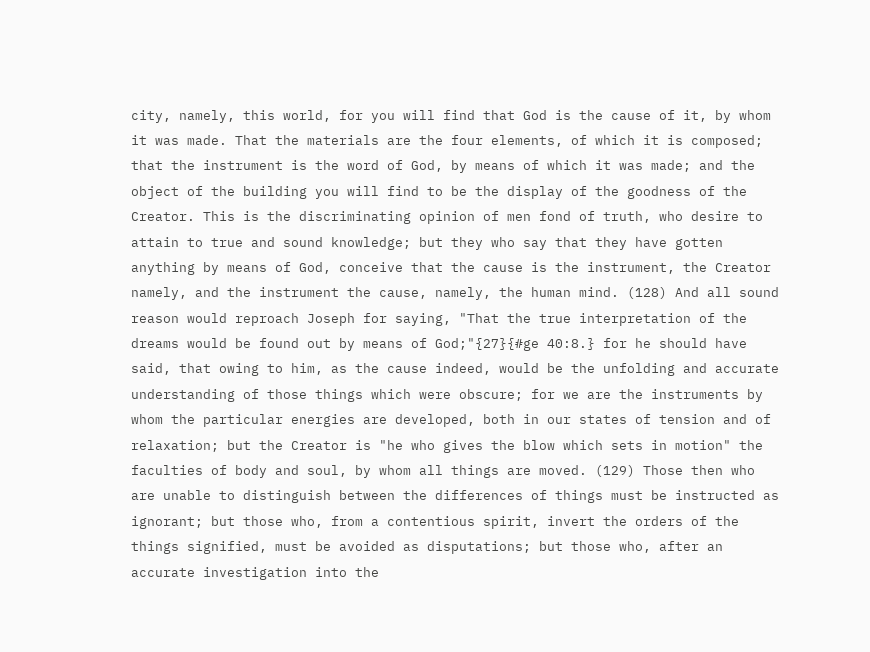city, namely, this world, for you will find that God is the cause of it, by whom it was made. That the materials are the four elements, of which it is composed; that the instrument is the word of God, by means of which it was made; and the object of the building you will find to be the display of the goodness of the Creator. This is the discriminating opinion of men fond of truth, who desire to attain to true and sound knowledge; but they who say that they have gotten anything by means of God, conceive that the cause is the instrument, the Creator namely, and the instrument the cause, namely, the human mind. (128) And all sound reason would reproach Joseph for saying, "That the true interpretation of the dreams would be found out by means of God;"{27}{#ge 40:8.} for he should have said, that owing to him, as the cause indeed, would be the unfolding and accurate understanding of those things which were obscure; for we are the instruments by whom the particular energies are developed, both in our states of tension and of relaxation; but the Creator is "he who gives the blow which sets in motion" the faculties of body and soul, by whom all things are moved. (129) Those then who are unable to distinguish between the differences of things must be instructed as ignorant; but those who, from a contentious spirit, invert the orders of the things signified, must be avoided as disputations; but those who, after an accurate investigation into the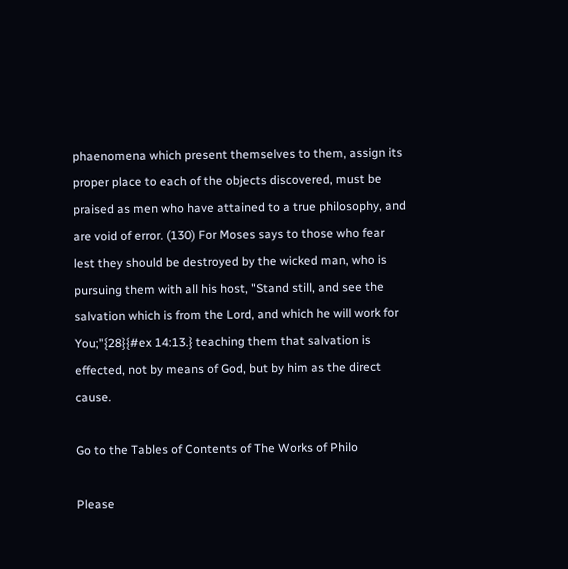phaenomena which present themselves to them, assign its proper place to each of the objects discovered, must be praised as men who have attained to a true philosophy, and are void of error. (130) For Moses says to those who fear lest they should be destroyed by the wicked man, who is pursuing them with all his host, "Stand still, and see the salvation which is from the Lord, and which he will work for You;"{28}{#ex 14:13.} teaching them that salvation is effected, not by means of God, but by him as the direct cause.

Go to the Tables of Contents of The Works of Philo

Please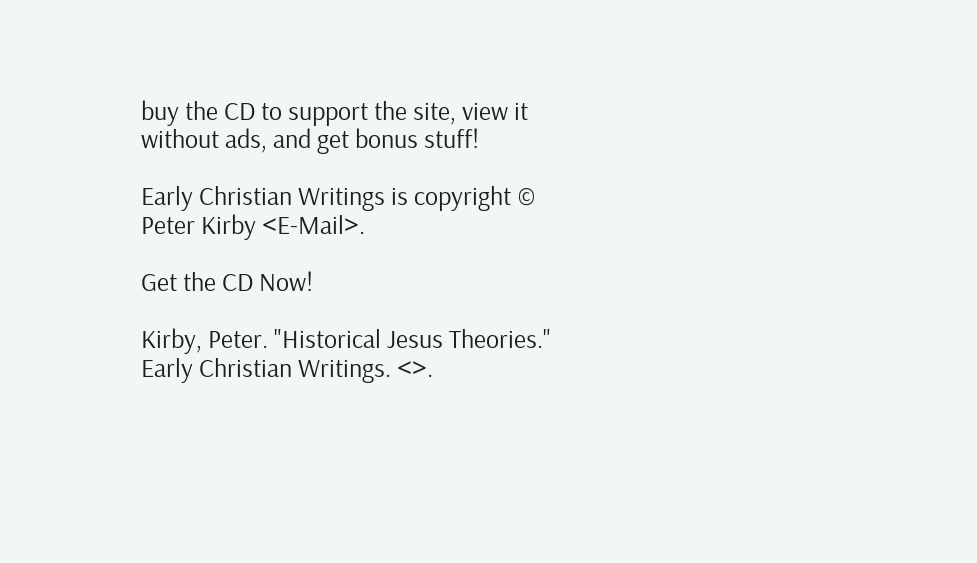buy the CD to support the site, view it without ads, and get bonus stuff!

Early Christian Writings is copyright © Peter Kirby <E-Mail>.

Get the CD Now!

Kirby, Peter. "Historical Jesus Theories." Early Christian Writings. <>.